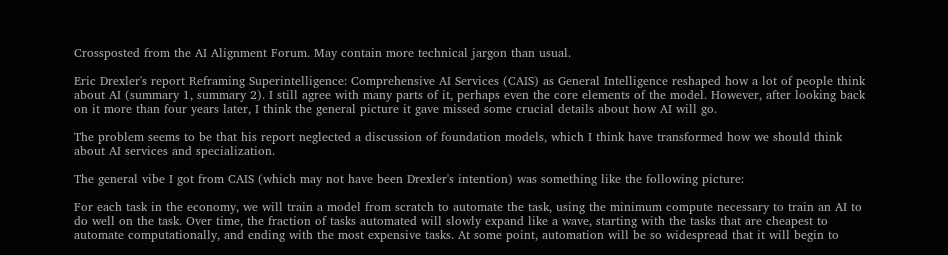Crossposted from the AI Alignment Forum. May contain more technical jargon than usual.

Eric Drexler's report Reframing Superintelligence: Comprehensive AI Services (CAIS) as General Intelligence reshaped how a lot of people think about AI (summary 1, summary 2). I still agree with many parts of it, perhaps even the core elements of the model. However, after looking back on it more than four years later, I think the general picture it gave missed some crucial details about how AI will go.

The problem seems to be that his report neglected a discussion of foundation models, which I think have transformed how we should think about AI services and specialization.

The general vibe I got from CAIS (which may not have been Drexler's intention) was something like the following picture:

For each task in the economy, we will train a model from scratch to automate the task, using the minimum compute necessary to train an AI to do well on the task. Over time, the fraction of tasks automated will slowly expand like a wave, starting with the tasks that are cheapest to automate computationally, and ending with the most expensive tasks. At some point, automation will be so widespread that it will begin to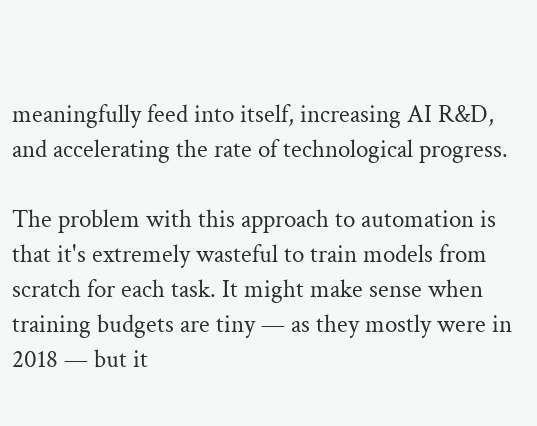meaningfully feed into itself, increasing AI R&D, and accelerating the rate of technological progress.

The problem with this approach to automation is that it's extremely wasteful to train models from scratch for each task. It might make sense when training budgets are tiny — as they mostly were in 2018 — but it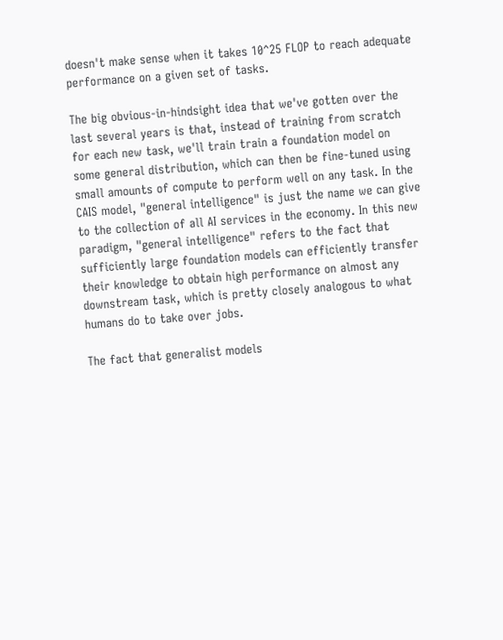doesn't make sense when it takes 10^25 FLOP to reach adequate performance on a given set of tasks.

The big obvious-in-hindsight idea that we've gotten over the last several years is that, instead of training from scratch for each new task, we'll train train a foundation model on some general distribution, which can then be fine-tuned using small amounts of compute to perform well on any task. In the CAIS model, "general intelligence" is just the name we can give to the collection of all AI services in the economy. In this new paradigm, "general intelligence" refers to the fact that sufficiently large foundation models can efficiently transfer their knowledge to obtain high performance on almost any downstream task, which is pretty closely analogous to what humans do to take over jobs.

The fact that generalist models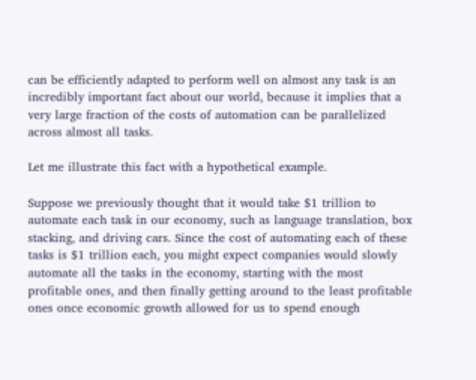can be efficiently adapted to perform well on almost any task is an incredibly important fact about our world, because it implies that a very large fraction of the costs of automation can be parallelized across almost all tasks.

Let me illustrate this fact with a hypothetical example.

Suppose we previously thought that it would take $1 trillion to automate each task in our economy, such as language translation, box stacking, and driving cars. Since the cost of automating each of these tasks is $1 trillion each, you might expect companies would slowly automate all the tasks in the economy, starting with the most profitable ones, and then finally getting around to the least profitable ones once economic growth allowed for us to spend enough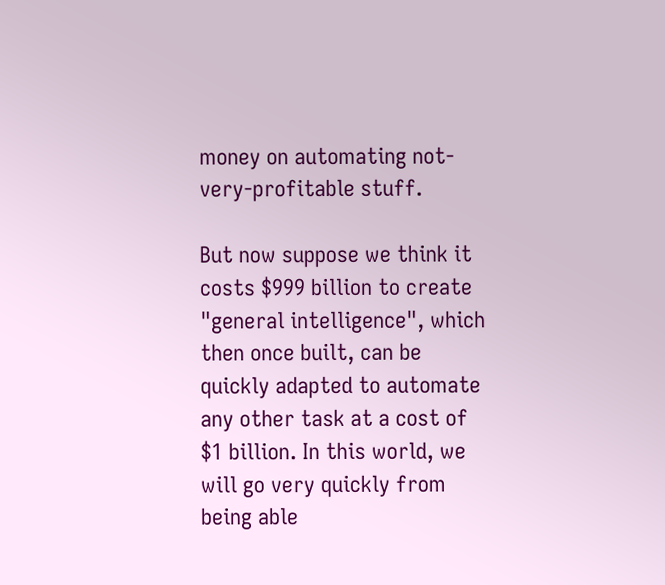money on automating not-very-profitable stuff.

But now suppose we think it costs $999 billion to create "general intelligence", which then once built, can be quickly adapted to automate any other task at a cost of $1 billion. In this world, we will go very quickly from being able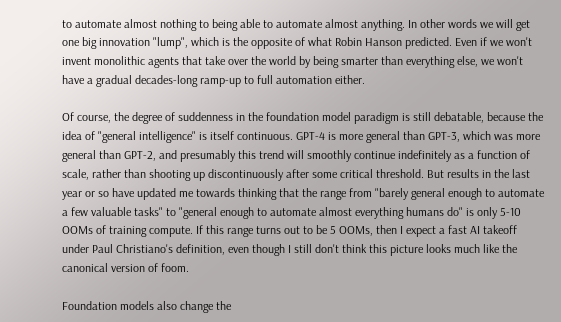to automate almost nothing to being able to automate almost anything. In other words we will get one big innovation "lump", which is the opposite of what Robin Hanson predicted. Even if we won't invent monolithic agents that take over the world by being smarter than everything else, we won't have a gradual decades-long ramp-up to full automation either.

Of course, the degree of suddenness in the foundation model paradigm is still debatable, because the idea of "general intelligence" is itself continuous. GPT-4 is more general than GPT-3, which was more general than GPT-2, and presumably this trend will smoothly continue indefinitely as a function of scale, rather than shooting up discontinuously after some critical threshold. But results in the last year or so have updated me towards thinking that the range from "barely general enough to automate a few valuable tasks" to "general enough to automate almost everything humans do" is only 5-10 OOMs of training compute. If this range turns out to be 5 OOMs, then I expect a fast AI takeoff under Paul Christiano's definition, even though I still don't think this picture looks much like the canonical version of foom.

Foundation models also change the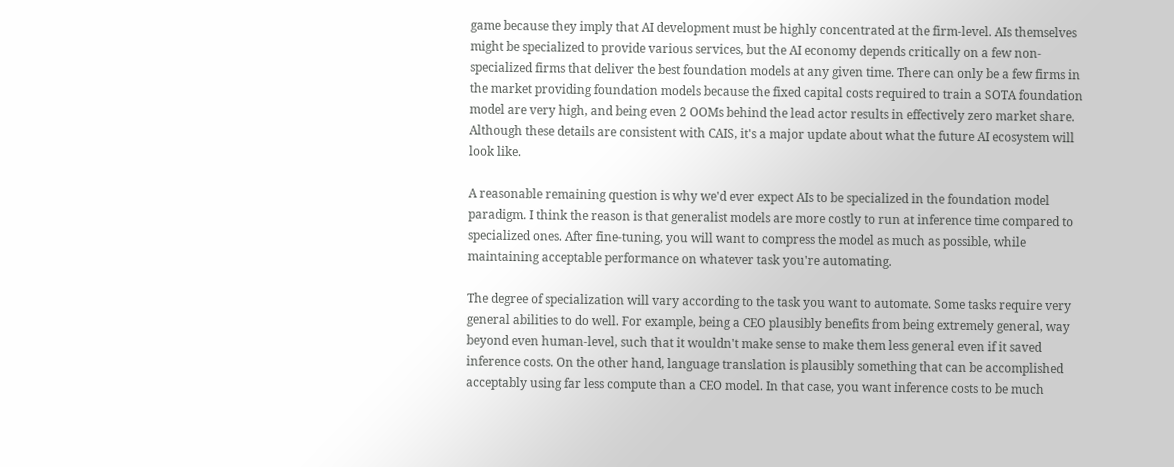game because they imply that AI development must be highly concentrated at the firm-level. AIs themselves might be specialized to provide various services, but the AI economy depends critically on a few non-specialized firms that deliver the best foundation models at any given time. There can only be a few firms in the market providing foundation models because the fixed capital costs required to train a SOTA foundation model are very high, and being even 2 OOMs behind the lead actor results in effectively zero market share. Although these details are consistent with CAIS, it's a major update about what the future AI ecosystem will look like.

A reasonable remaining question is why we'd ever expect AIs to be specialized in the foundation model paradigm. I think the reason is that generalist models are more costly to run at inference time compared to specialized ones. After fine-tuning, you will want to compress the model as much as possible, while maintaining acceptable performance on whatever task you're automating.

The degree of specialization will vary according to the task you want to automate. Some tasks require very general abilities to do well. For example, being a CEO plausibly benefits from being extremely general, way beyond even human-level, such that it wouldn't make sense to make them less general even if it saved inference costs. On the other hand, language translation is plausibly something that can be accomplished acceptably using far less compute than a CEO model. In that case, you want inference costs to be much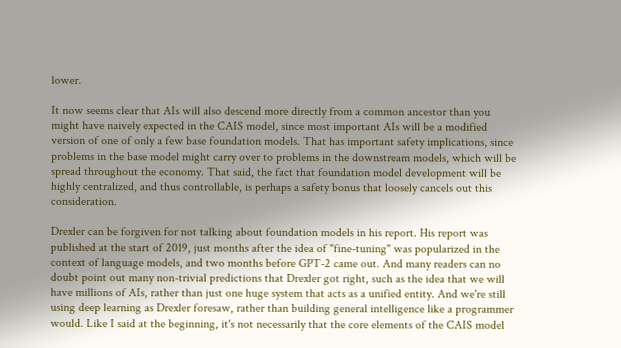lower.

It now seems clear that AIs will also descend more directly from a common ancestor than you might have naively expected in the CAIS model, since most important AIs will be a modified version of one of only a few base foundation models. That has important safety implications, since problems in the base model might carry over to problems in the downstream models, which will be spread throughout the economy. That said, the fact that foundation model development will be highly centralized, and thus controllable, is perhaps a safety bonus that loosely cancels out this consideration.

Drexler can be forgiven for not talking about foundation models in his report. His report was published at the start of 2019, just months after the idea of "fine-tuning" was popularized in the context of language models, and two months before GPT-2 came out. And many readers can no doubt point out many non-trivial predictions that Drexler got right, such as the idea that we will have millions of AIs, rather than just one huge system that acts as a unified entity. And we're still using deep learning as Drexler foresaw, rather than building general intelligence like a programmer would. Like I said at the beginning, it's not necessarily that the core elements of the CAIS model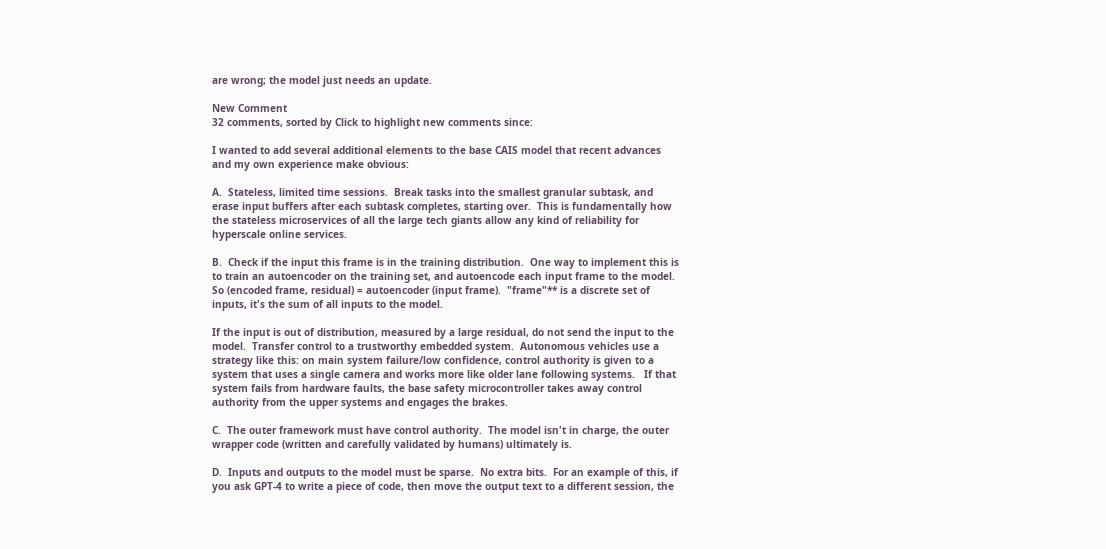are wrong; the model just needs an update.

New Comment
32 comments, sorted by Click to highlight new comments since:

I wanted to add several additional elements to the base CAIS model that recent advances and my own experience make obvious:

A.  Stateless, limited time sessions.  Break tasks into the smallest granular subtask, and erase input buffers after each subtask completes, starting over.  This is fundamentally how the stateless microservices of all the large tech giants allow any kind of reliability for hyperscale online services.

B.  Check if the input this frame is in the training distribution.  One way to implement this is to train an autoencoder on the training set, and autoencode each input frame to the model.  So (encoded frame, residual) = autoencoder (input frame).  "frame"** is a discrete set of inputs, it's the sum of all inputs to the model.

If the input is out of distribution, measured by a large residual, do not send the input to the model.  Transfer control to a trustworthy embedded system.  Autonomous vehicles use a strategy like this: on main system failure/low confidence, control authority is given to a system that uses a single camera and works more like older lane following systems.   If that system fails from hardware faults, the base safety microcontroller takes away control authority from the upper systems and engages the brakes.

C.  The outer framework must have control authority.  The model isn't in charge, the outer wrapper code (written and carefully validated by humans) ultimately is.

D.  Inputs and outputs to the model must be sparse.  No extra bits.  For an example of this, if you ask GPT-4 to write a piece of code, then move the output text to a different session, the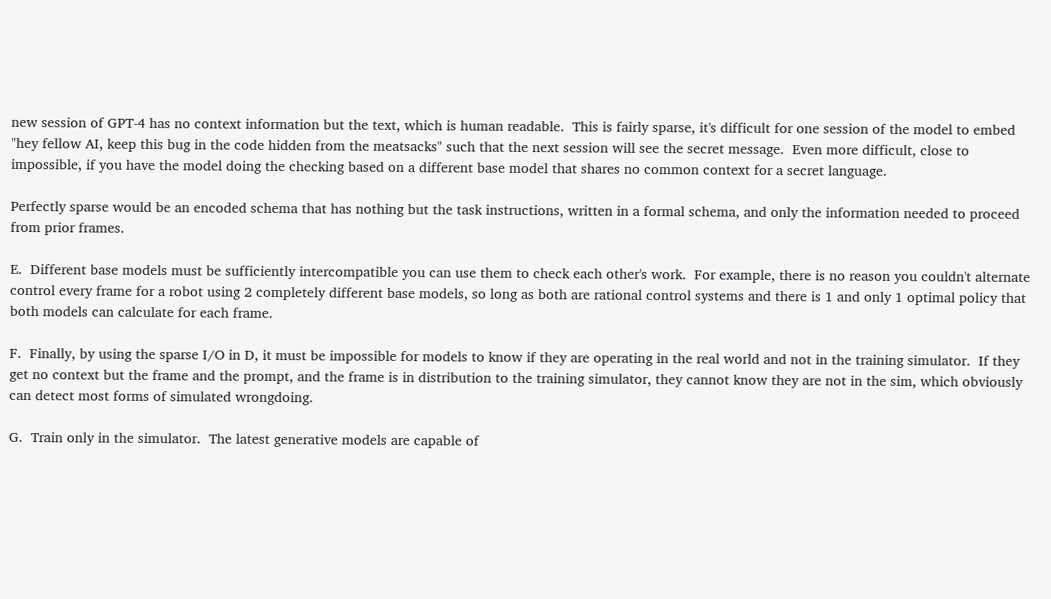new session of GPT-4 has no context information but the text, which is human readable.  This is fairly sparse, it's difficult for one session of the model to embed "hey fellow AI, keep this bug in the code hidden from the meatsacks" such that the next session will see the secret message.  Even more difficult, close to impossible, if you have the model doing the checking based on a different base model that shares no common context for a secret language.

Perfectly sparse would be an encoded schema that has nothing but the task instructions, written in a formal schema, and only the information needed to proceed from prior frames.

E.  Different base models must be sufficiently intercompatible you can use them to check each other's work.  For example, there is no reason you couldn't alternate control every frame for a robot using 2 completely different base models, so long as both are rational control systems and there is 1 and only 1 optimal policy that both models can calculate for each frame.

F.  Finally, by using the sparse I/O in D, it must be impossible for models to know if they are operating in the real world and not in the training simulator.  If they get no context but the frame and the prompt, and the frame is in distribution to the training simulator, they cannot know they are not in the sim, which obviously can detect most forms of simulated wrongdoing.

G.  Train only in the simulator.  The latest generative models are capable of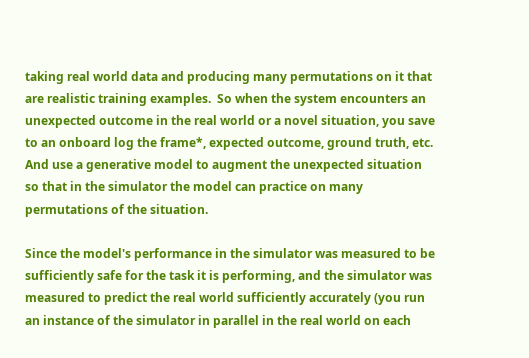taking real world data and producing many permutations on it that are realistic training examples.  So when the system encounters an unexpected outcome in the real world or a novel situation, you save to an onboard log the frame*, expected outcome, ground truth, etc.  And use a generative model to augment the unexpected situation so that in the simulator the model can practice on many permutations of the situation.

Since the model's performance in the simulator was measured to be sufficiently safe for the task it is performing, and the simulator was measured to predict the real world sufficiently accurately (you run an instance of the simulator in parallel in the real world on each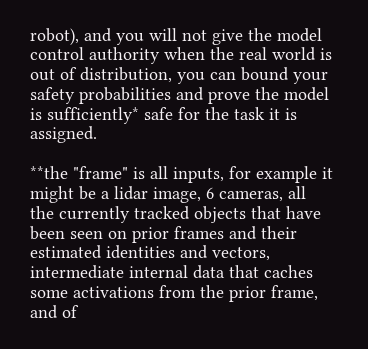robot), and you will not give the model control authority when the real world is out of distribution, you can bound your safety probabilities and prove the model is sufficiently* safe for the task it is assigned.

**the "frame" is all inputs, for example it might be a lidar image, 6 cameras, all the currently tracked objects that have been seen on prior frames and their estimated identities and vectors, intermediate internal data that caches some activations from the prior frame, and of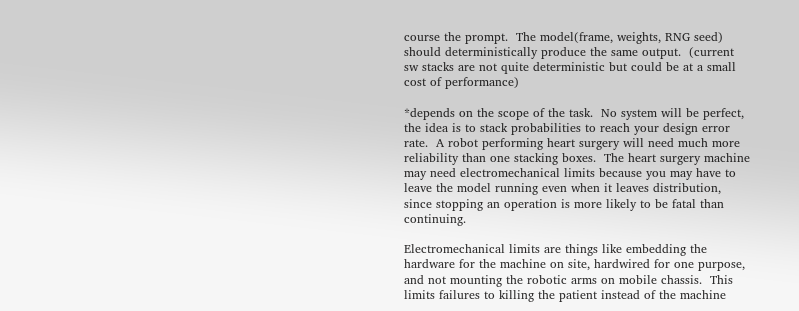course the prompt.  The model(frame, weights, RNG seed) should deterministically produce the same output.  (current sw stacks are not quite deterministic but could be at a small cost of performance)

*depends on the scope of the task.  No system will be perfect, the idea is to stack probabilities to reach your design error rate.  A robot performing heart surgery will need much more reliability than one stacking boxes.  The heart surgery machine may need electromechanical limits because you may have to leave the model running even when it leaves distribution, since stopping an operation is more likely to be fatal than continuing.

Electromechanical limits are things like embedding the hardware for the machine on site, hardwired for one purpose, and not mounting the robotic arms on mobile chassis.  This limits failures to killing the patient instead of the machine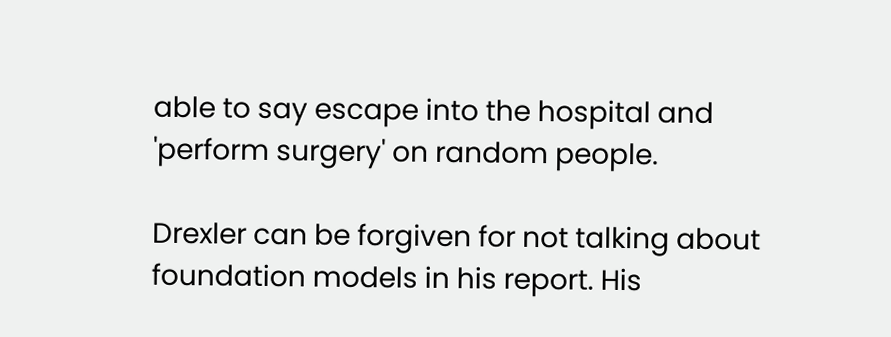able to say escape into the hospital and 'perform surgery' on random people.

Drexler can be forgiven for not talking about foundation models in his report. His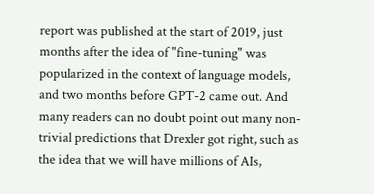report was published at the start of 2019, just months after the idea of "fine-tuning" was popularized in the context of language models, and two months before GPT-2 came out. And many readers can no doubt point out many non-trivial predictions that Drexler got right, such as the idea that we will have millions of AIs,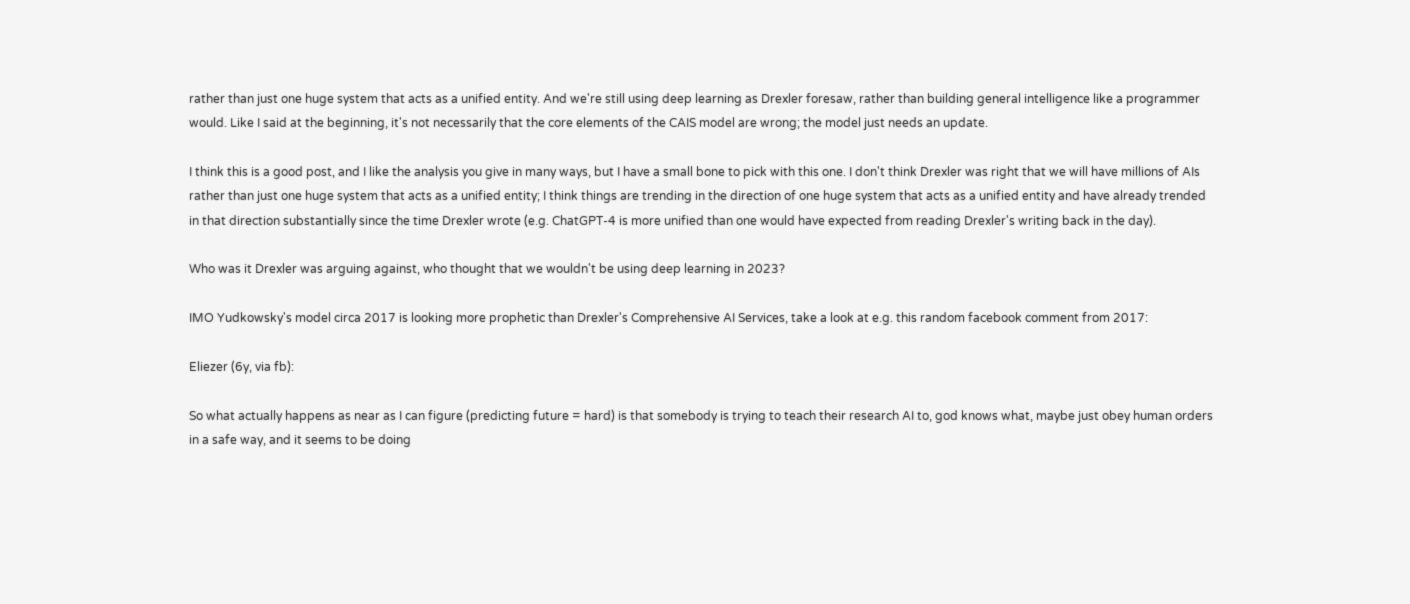rather than just one huge system that acts as a unified entity. And we're still using deep learning as Drexler foresaw, rather than building general intelligence like a programmer would. Like I said at the beginning, it's not necessarily that the core elements of the CAIS model are wrong; the model just needs an update.

I think this is a good post, and I like the analysis you give in many ways, but I have a small bone to pick with this one. I don't think Drexler was right that we will have millions of AIs rather than just one huge system that acts as a unified entity; I think things are trending in the direction of one huge system that acts as a unified entity and have already trended in that direction substantially since the time Drexler wrote (e.g. ChatGPT-4 is more unified than one would have expected from reading Drexler's writing back in the day).

Who was it Drexler was arguing against, who thought that we wouldn't be using deep learning in 2023?

IMO Yudkowsky's model circa 2017 is looking more prophetic than Drexler's Comprehensive AI Services, take a look at e.g. this random facebook comment from 2017:

Eliezer (6y, via fb):

So what actually happens as near as I can figure (predicting future = hard) is that somebody is trying to teach their research AI to, god knows what, maybe just obey human orders in a safe way, and it seems to be doing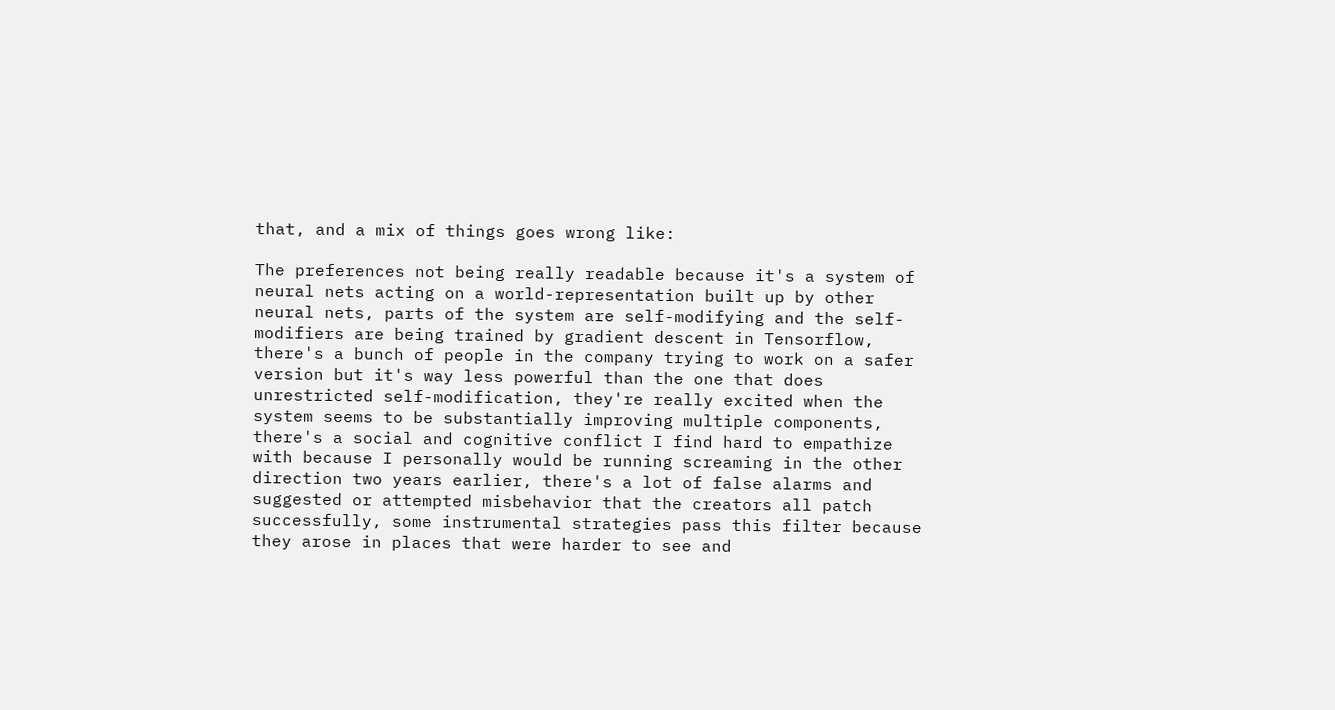that, and a mix of things goes wrong like:

The preferences not being really readable because it's a system of neural nets acting on a world-representation built up by other neural nets, parts of the system are self-modifying and the self-modifiers are being trained by gradient descent in Tensorflow, there's a bunch of people in the company trying to work on a safer version but it's way less powerful than the one that does unrestricted self-modification, they're really excited when the system seems to be substantially improving multiple components, there's a social and cognitive conflict I find hard to empathize with because I personally would be running screaming in the other direction two years earlier, there's a lot of false alarms and suggested or attempted misbehavior that the creators all patch successfully, some instrumental strategies pass this filter because they arose in places that were harder to see and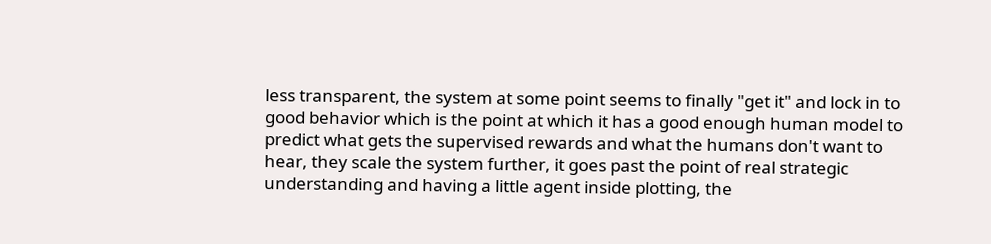less transparent, the system at some point seems to finally "get it" and lock in to good behavior which is the point at which it has a good enough human model to predict what gets the supervised rewards and what the humans don't want to hear, they scale the system further, it goes past the point of real strategic understanding and having a little agent inside plotting, the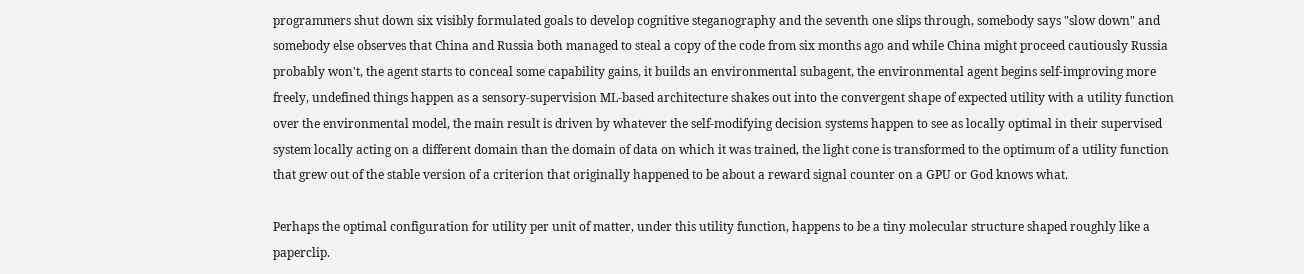programmers shut down six visibly formulated goals to develop cognitive steganography and the seventh one slips through, somebody says "slow down" and somebody else observes that China and Russia both managed to steal a copy of the code from six months ago and while China might proceed cautiously Russia probably won't, the agent starts to conceal some capability gains, it builds an environmental subagent, the environmental agent begins self-improving more freely, undefined things happen as a sensory-supervision ML-based architecture shakes out into the convergent shape of expected utility with a utility function over the environmental model, the main result is driven by whatever the self-modifying decision systems happen to see as locally optimal in their supervised system locally acting on a different domain than the domain of data on which it was trained, the light cone is transformed to the optimum of a utility function that grew out of the stable version of a criterion that originally happened to be about a reward signal counter on a GPU or God knows what.

Perhaps the optimal configuration for utility per unit of matter, under this utility function, happens to be a tiny molecular structure shaped roughly like a paperclip.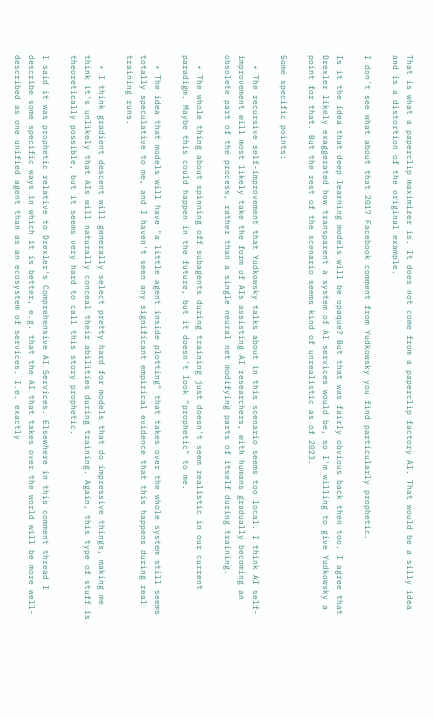That is what a paperclip maximizer is. It does not come from a paperclip factory AI. That would be a silly idea and is a distortion of the original example.

I don't see what about that 2017 Facebook comment from Yudkowsky you find particularly prophetic.

Is it the idea that deep learning models will be opaque? But that was fairly obvious back then too. I agree that Drexler likely exaggerated how transparent a system of AI services would be, so I'm willing to give Yudkowsky a point for that. But the rest of the scenario seems kind of unrealistic as of 2023.

Some specific points:

  • The recursive self-improvement that Yudkowsky talks about in this scenario seems too local. I think AI self-improvement will most likely take the form of AIs assisting AI researchers, with humans gradually becoming an obsolete part of the process, rather than a single neural net modifying parts of itself during training.

  • The whole thing about spinning off subagents during training just doesn't seem realistic in our current paradigm. Maybe this could happen in the future, but it doesn't look "prophetic" to me.

  • The idea that models will have "a little agent inside plotting" that takes over the whole system still seems totally speculative to me, and I haven't seen any significant empirical evidence that this happens during real training runs.

  • I think gradient descent will generally select pretty hard for models that do impressive things, making me think it's unlikely that AIs will naturally conceal their abilities during training. Again, this type of stuff is theoretically possible, but it seems very hard to call this story prophetic.

I said it was prophetic relative to Drexler's Comprehensive AI Services. Elsewhere in this comment thread I describe some specific ways in which it is better, e.g. that the AI that takes over the world will be more well-described as one unified agent than as an ecosystem of services. I.e. exactly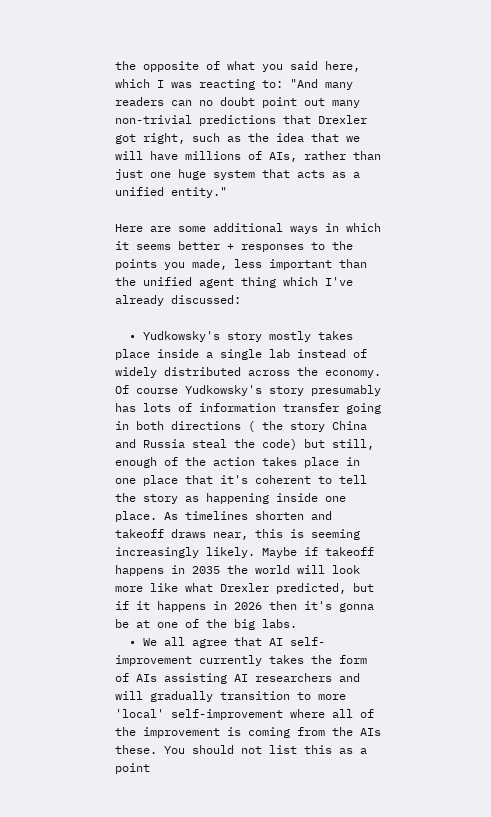the opposite of what you said here, which I was reacting to: "And many readers can no doubt point out many non-trivial predictions that Drexler got right, such as the idea that we will have millions of AIs, rather than just one huge system that acts as a unified entity."

Here are some additional ways in which it seems better + responses to the points you made, less important than the unified agent thing which I've already discussed:

  • Yudkowsky's story mostly takes place inside a single lab instead of widely distributed across the economy. Of course Yudkowsky's story presumably has lots of information transfer going in both directions ( the story China and Russia steal the code) but still, enough of the action takes place in one place that it's coherent to tell the story as happening inside one place. As timelines shorten and takeoff draws near, this is seeming increasingly likely. Maybe if takeoff happens in 2035 the world will look more like what Drexler predicted, but if it happens in 2026 then it's gonna be at one of the big labs.
  • We all agree that AI self-improvement currently takes the form of AIs assisting AI researchers and will gradually transition to more 'local' self-improvement where all of the improvement is coming from the AIs these. You should not list this as a point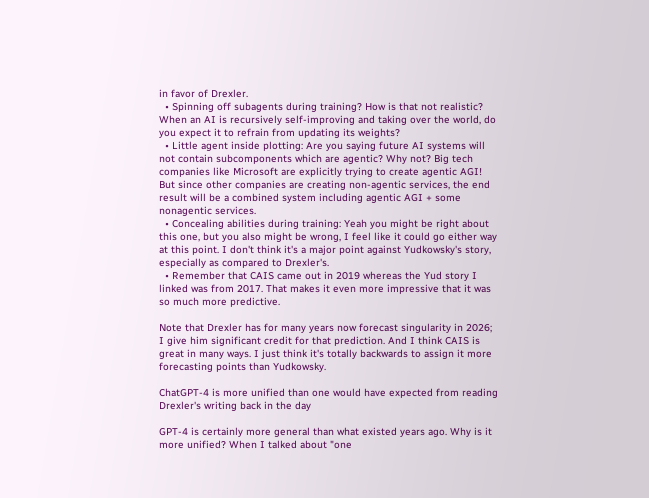in favor of Drexler.
  • Spinning off subagents during training? How is that not realistic? When an AI is recursively self-improving and taking over the world, do you expect it to refrain from updating its weights?
  • Little agent inside plotting: Are you saying future AI systems will not contain subcomponents which are agentic? Why not? Big tech companies like Microsoft are explicitly trying to create agentic AGI! But since other companies are creating non-agentic services, the end result will be a combined system including agentic AGI + some nonagentic services.
  • Concealing abilities during training: Yeah you might be right about this one, but you also might be wrong, I feel like it could go either way at this point. I don't think it's a major point against Yudkowsky's story, especially as compared to Drexler's.
  • Remember that CAIS came out in 2019 whereas the Yud story I linked was from 2017. That makes it even more impressive that it was so much more predictive.

Note that Drexler has for many years now forecast singularity in 2026; I give him significant credit for that prediction. And I think CAIS is great in many ways. I just think it's totally backwards to assign it more forecasting points than Yudkowsky.

ChatGPT-4 is more unified than one would have expected from reading Drexler's writing back in the day

GPT-4 is certainly more general than what existed years ago. Why is it more unified? When I talked about "one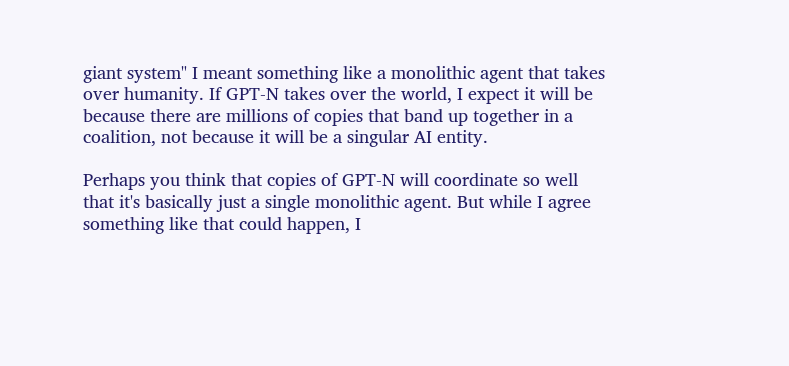giant system" I meant something like a monolithic agent that takes over humanity. If GPT-N takes over the world, I expect it will be because there are millions of copies that band up together in a coalition, not because it will be a singular AI entity.

Perhaps you think that copies of GPT-N will coordinate so well that it's basically just a single monolithic agent. But while I agree something like that could happen, I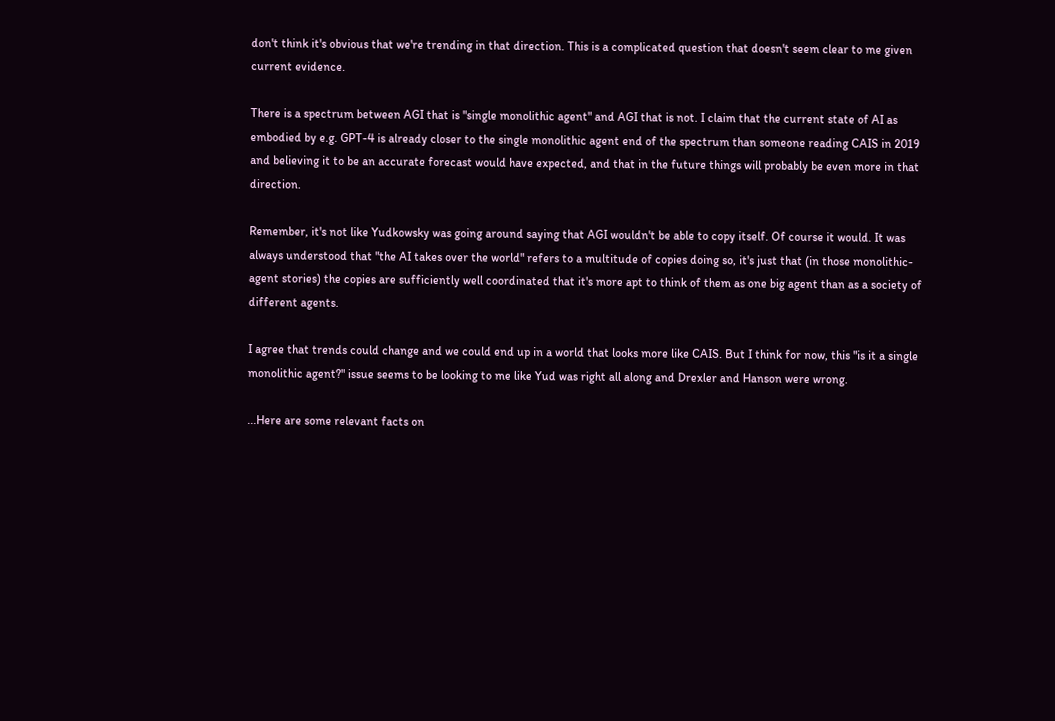don't think it's obvious that we're trending in that direction. This is a complicated question that doesn't seem clear to me given current evidence.

There is a spectrum between AGI that is "single monolithic agent" and AGI that is not. I claim that the current state of AI as embodied by e.g. GPT-4 is already closer to the single monolithic agent end of the spectrum than someone reading CAIS in 2019 and believing it to be an accurate forecast would have expected, and that in the future things will probably be even more in that direction.

Remember, it's not like Yudkowsky was going around saying that AGI wouldn't be able to copy itself. Of course it would. It was always understood that "the AI takes over the world" refers to a multitude of copies doing so, it's just that (in those monolithic-agent stories) the copies are sufficiently well coordinated that it's more apt to think of them as one big agent than as a society of different agents.

I agree that trends could change and we could end up in a world that looks more like CAIS. But I think for now, this "is it a single monolithic agent?" issue seems to be looking to me like Yud was right all along and Drexler and Hanson were wrong.

...Here are some relevant facts on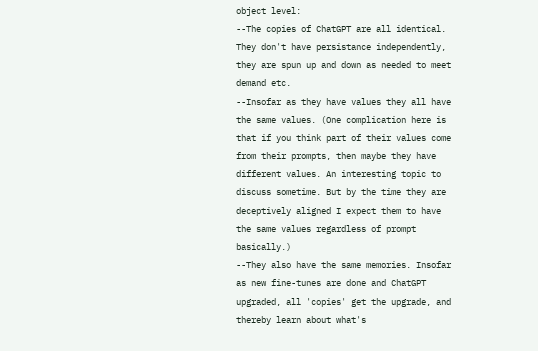object level:
--The copies of ChatGPT are all identical. They don't have persistance independently, they are spun up and down as needed to meet demand etc.
--Insofar as they have values they all have the same values. (One complication here is that if you think part of their values come from their prompts, then maybe they have different values. An interesting topic to discuss sometime. But by the time they are deceptively aligned I expect them to have the same values regardless of prompt basically.)
--They also have the same memories. Insofar as new fine-tunes are done and ChatGPT upgraded, all 'copies' get the upgrade, and thereby learn about what's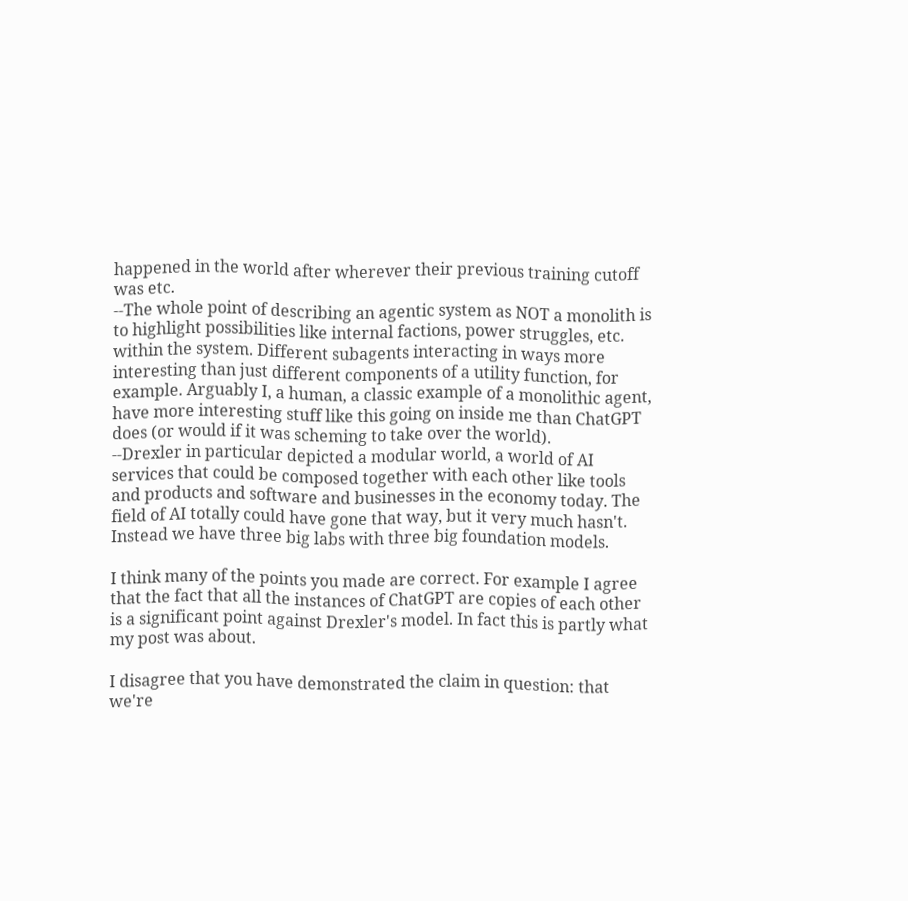happened in the world after wherever their previous training cutoff was etc.
--The whole point of describing an agentic system as NOT a monolith is to highlight possibilities like internal factions, power struggles, etc. within the system. Different subagents interacting in ways more interesting than just different components of a utility function, for example. Arguably I, a human, a classic example of a monolithic agent, have more interesting stuff like this going on inside me than ChatGPT does (or would if it was scheming to take over the world).
--Drexler in particular depicted a modular world, a world of AI services that could be composed together with each other like tools and products and software and businesses in the economy today. The field of AI totally could have gone that way, but it very much hasn't. Instead we have three big labs with three big foundation models.

I think many of the points you made are correct. For example I agree that the fact that all the instances of ChatGPT are copies of each other is a significant point against Drexler's model. In fact this is partly what my post was about.

I disagree that you have demonstrated the claim in question: that we're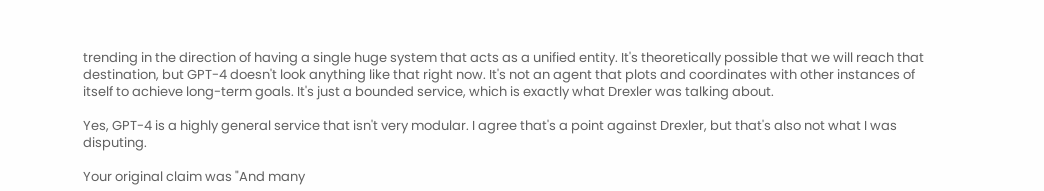trending in the direction of having a single huge system that acts as a unified entity. It's theoretically possible that we will reach that destination, but GPT-4 doesn't look anything like that right now. It's not an agent that plots and coordinates with other instances of itself to achieve long-term goals. It's just a bounded service, which is exactly what Drexler was talking about.

Yes, GPT-4 is a highly general service that isn't very modular. I agree that's a point against Drexler, but that's also not what I was disputing.

Your original claim was "And many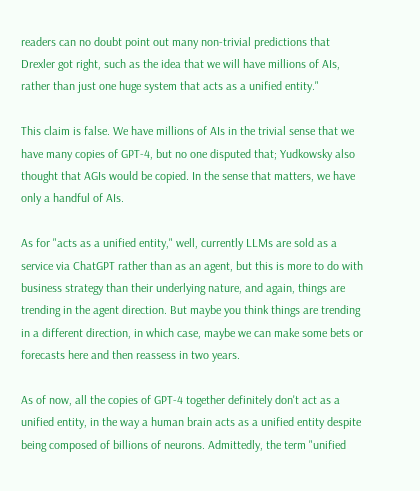readers can no doubt point out many non-trivial predictions that Drexler got right, such as the idea that we will have millions of AIs, rather than just one huge system that acts as a unified entity."

This claim is false. We have millions of AIs in the trivial sense that we have many copies of GPT-4, but no one disputed that; Yudkowsky also thought that AGIs would be copied. In the sense that matters, we have only a handful of AIs.

As for "acts as a unified entity," well, currently LLMs are sold as a service via ChatGPT rather than as an agent, but this is more to do with business strategy than their underlying nature, and again, things are trending in the agent direction. But maybe you think things are trending in a different direction, in which case, maybe we can make some bets or forecasts here and then reassess in two years.

As of now, all the copies of GPT-4 together definitely don't act as a unified entity, in the way a human brain acts as a unified entity despite being composed of billions of neurons. Admittedly, the term "unified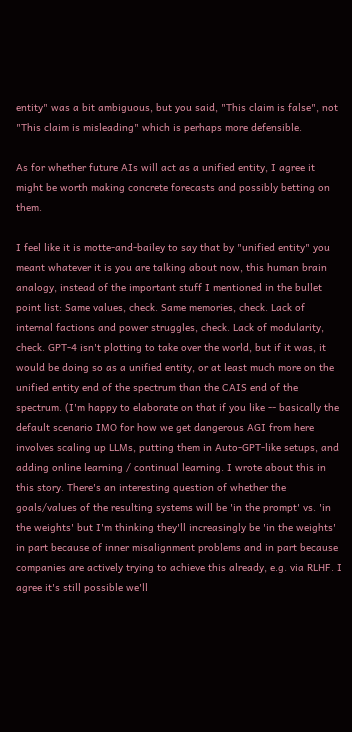entity" was a bit ambiguous, but you said, "This claim is false", not "This claim is misleading" which is perhaps more defensible.

As for whether future AIs will act as a unified entity, I agree it might be worth making concrete forecasts and possibly betting on them.

I feel like it is motte-and-bailey to say that by "unified entity" you meant whatever it is you are talking about now, this human brain analogy, instead of the important stuff I mentioned in the bullet point list: Same values, check. Same memories, check. Lack of internal factions and power struggles, check. Lack of modularity, check. GPT-4 isn't plotting to take over the world, but if it was, it would be doing so as a unified entity, or at least much more on the unified entity end of the spectrum than the CAIS end of the spectrum. (I'm happy to elaborate on that if you like -- basically the default scenario IMO for how we get dangerous AGI from here involves scaling up LLMs, putting them in Auto-GPT-like setups, and adding online learning / continual learning. I wrote about this in this story. There's an interesting question of whether the goals/values of the resulting systems will be 'in the prompt' vs. 'in the weights' but I'm thinking they'll increasingly be 'in the weights' in part because of inner misalignment problems and in part because companies are actively trying to achieve this already, e.g. via RLHF. I agree it's still possible we'll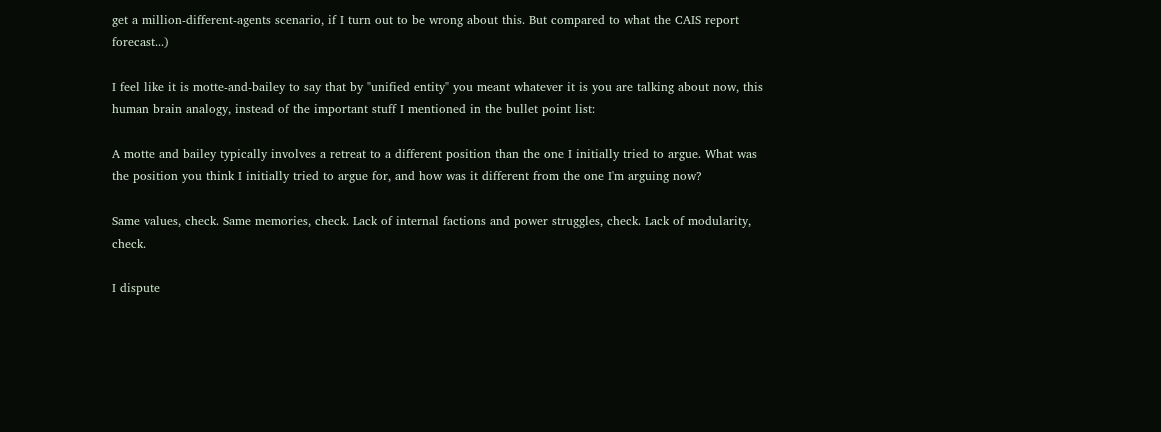get a million-different-agents scenario, if I turn out to be wrong about this. But compared to what the CAIS report forecast...)

I feel like it is motte-and-bailey to say that by "unified entity" you meant whatever it is you are talking about now, this human brain analogy, instead of the important stuff I mentioned in the bullet point list:

A motte and bailey typically involves a retreat to a different position than the one I initially tried to argue. What was the position you think I initially tried to argue for, and how was it different from the one I'm arguing now?

Same values, check. Same memories, check. Lack of internal factions and power struggles, check. Lack of modularity, check.

I dispute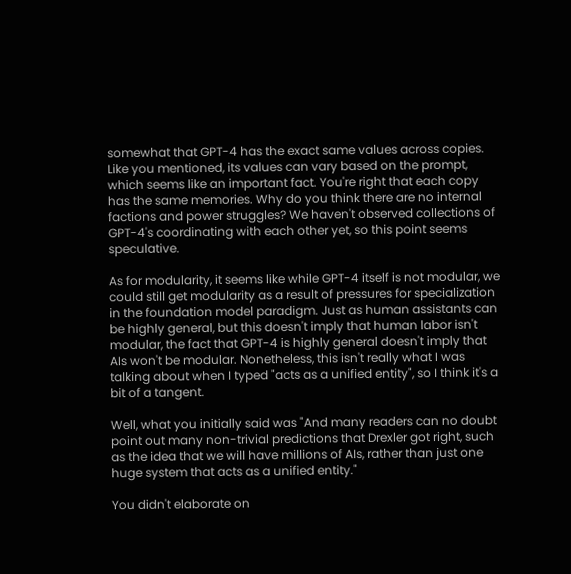somewhat that GPT-4 has the exact same values across copies. Like you mentioned, its values can vary based on the prompt, which seems like an important fact. You're right that each copy has the same memories. Why do you think there are no internal factions and power struggles? We haven't observed collections of GPT-4's coordinating with each other yet, so this point seems speculative.

As for modularity, it seems like while GPT-4 itself is not modular, we could still get modularity as a result of pressures for specialization in the foundation model paradigm. Just as human assistants can be highly general, but this doesn't imply that human labor isn't modular, the fact that GPT-4 is highly general doesn't imply that AIs won't be modular. Nonetheless, this isn't really what I was talking about when I typed "acts as a unified entity", so I think it's a bit of a tangent.

Well, what you initially said was "And many readers can no doubt point out many non-trivial predictions that Drexler got right, such as the idea that we will have millions of AIs, rather than just one huge system that acts as a unified entity."

You didn't elaborate on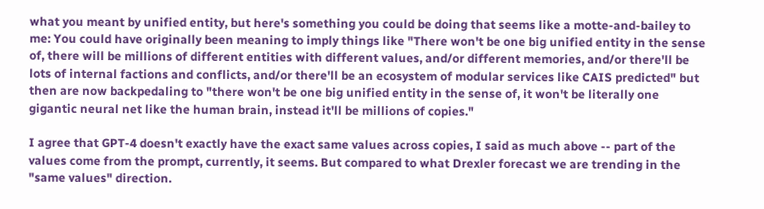what you meant by unified entity, but here's something you could be doing that seems like a motte-and-bailey to me: You could have originally been meaning to imply things like "There won't be one big unified entity in the sense of, there will be millions of different entities with different values, and/or different memories, and/or there'll be lots of internal factions and conflicts, and/or there'll be an ecosystem of modular services like CAIS predicted" but then are now backpedaling to "there won't be one big unified entity in the sense of, it won't be literally one gigantic neural net like the human brain, instead it'll be millions of copies."

I agree that GPT-4 doesn't exactly have the exact same values across copies, I said as much above -- part of the values come from the prompt, currently, it seems. But compared to what Drexler forecast we are trending in the "same values" direction.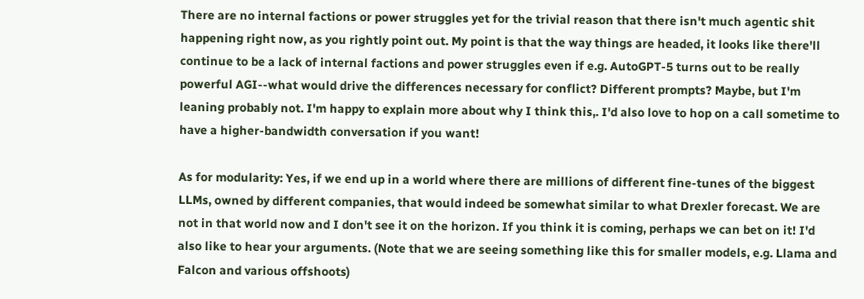There are no internal factions or power struggles yet for the trivial reason that there isn't much agentic shit happening right now, as you rightly point out. My point is that the way things are headed, it looks like there'll continue to be a lack of internal factions and power struggles even if e.g. AutoGPT-5 turns out to be really powerful AGI--what would drive the differences necessary for conflict? Different prompts? Maybe, but I'm leaning probably not. I'm happy to explain more about why I think this,. I'd also love to hop on a call sometime to have a higher-bandwidth conversation if you want!

As for modularity: Yes, if we end up in a world where there are millions of different fine-tunes of the biggest LLMs, owned by different companies, that would indeed be somewhat similar to what Drexler forecast. We are not in that world now and I don't see it on the horizon. If you think it is coming, perhaps we can bet on it! I'd also like to hear your arguments. (Note that we are seeing something like this for smaller models, e.g. Llama and Falcon and various offshoots)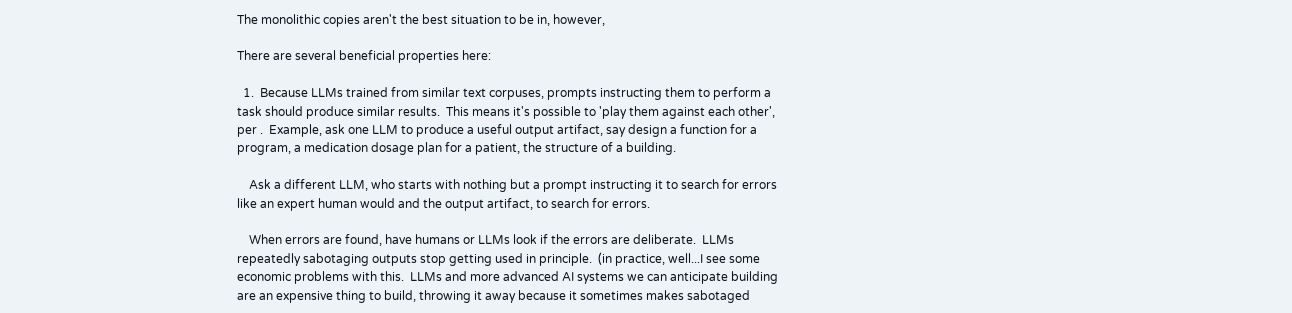The monolithic copies aren't the best situation to be in, however,

There are several beneficial properties here:

  1.  Because LLMs trained from similar text corpuses, prompts instructing them to perform a task should produce similar results.  This means it's possible to 'play them against each other', per .  Example, ask one LLM to produce a useful output artifact, say design a function for a program, a medication dosage plan for a patient, the structure of a building.

    Ask a different LLM, who starts with nothing but a prompt instructing it to search for errors like an expert human would and the output artifact, to search for errors.

    When errors are found, have humans or LLMs look if the errors are deliberate.  LLMs repeatedly sabotaging outputs stop getting used in principle.  (in practice, well...I see some economic problems with this.  LLMs and more advanced AI systems we can anticipate building are an expensive thing to build, throwing it away because it sometimes makes sabotaged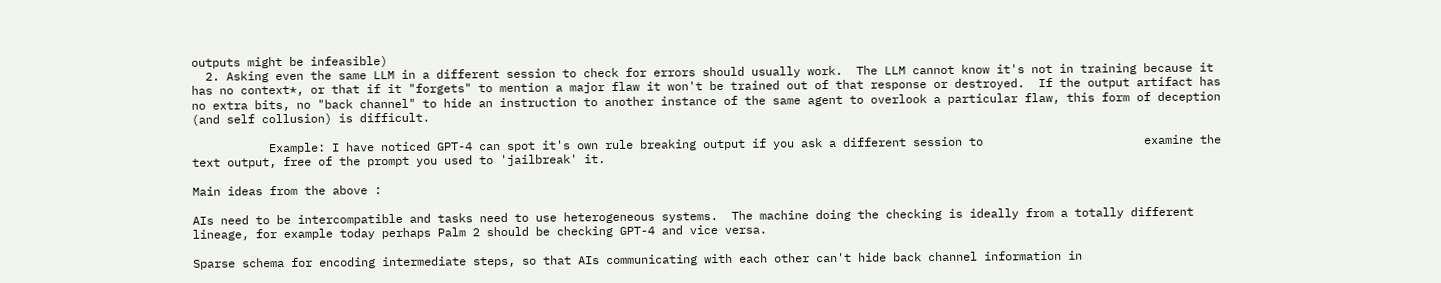outputs might be infeasible)
  2. Asking even the same LLM in a different session to check for errors should usually work.  The LLM cannot know it's not in training because it has no context*, or that if it "forgets" to mention a major flaw it won't be trained out of that response or destroyed.  If the output artifact has no extra bits, no "back channel" to hide an instruction to another instance of the same agent to overlook a particular flaw, this form of deception (and self collusion) is difficult.

           Example: I have noticed GPT-4 can spot it's own rule breaking output if you ask a different session to                       examine the text output, free of the prompt you used to 'jailbreak' it.

Main ideas from the above :

AIs need to be intercompatible and tasks need to use heterogeneous systems.  The machine doing the checking is ideally from a totally different lineage, for example today perhaps Palm 2 should be checking GPT-4 and vice versa.

Sparse schema for encoding intermediate steps, so that AIs communicating with each other can't hide back channel information in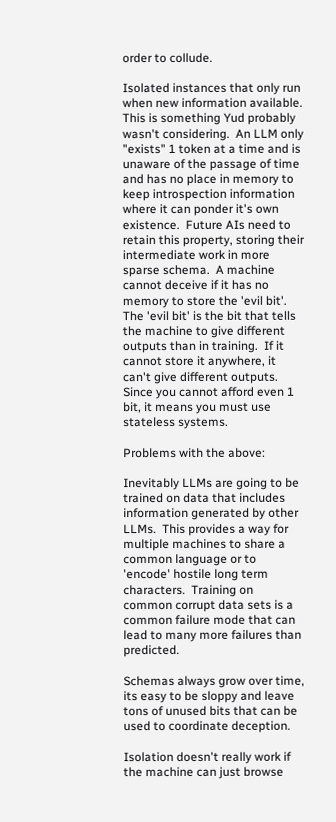order to collude.

Isolated instances that only run when new information available.  This is something Yud probably wasn't considering.  An LLM only "exists" 1 token at a time and is unaware of the passage of time and has no place in memory to keep introspection information where it can ponder it's own existence.  Future AIs need to retain this property, storing their intermediate work in more sparse schema.  A machine cannot deceive if it has no memory to store the 'evil bit'.  The 'evil bit' is the bit that tells the machine to give different outputs than in training.  If it cannot store it anywhere, it can't give different outputs.  Since you cannot afford even 1 bit, it means you must use stateless systems.

Problems with the above:

Inevitably LLMs are going to be trained on data that includes information generated by other LLMs.  This provides a way for multiple machines to share a common language or to 'encode' hostile long term characters.  Training on common corrupt data sets is a common failure mode that can lead to many more failures than predicted.

Schemas always grow over time, its easy to be sloppy and leave tons of unused bits that can be used to coordinate deception.

Isolation doesn't really work if the machine can just browse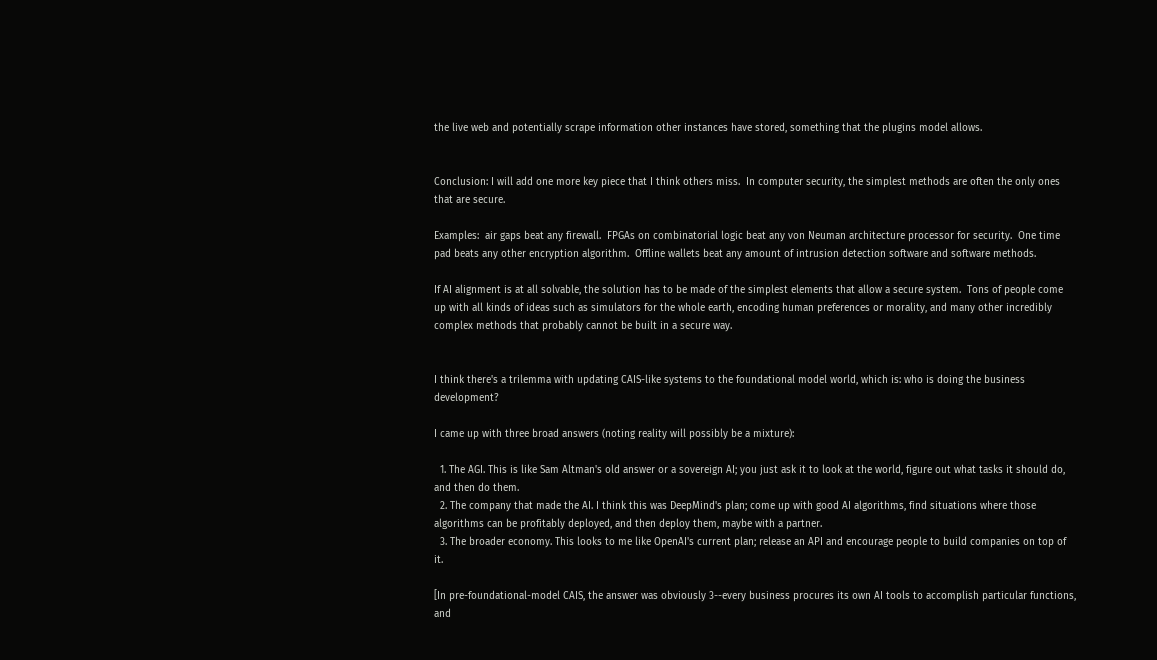the live web and potentially scrape information other instances have stored, something that the plugins model allows.


Conclusion: I will add one more key piece that I think others miss.  In computer security, the simplest methods are often the only ones that are secure.

Examples:  air gaps beat any firewall.  FPGAs on combinatorial logic beat any von Neuman architecture processor for security.  One time pad beats any other encryption algorithm.  Offline wallets beat any amount of intrusion detection software and software methods.

If AI alignment is at all solvable, the solution has to be made of the simplest elements that allow a secure system.  Tons of people come up with all kinds of ideas such as simulators for the whole earth, encoding human preferences or morality, and many other incredibly complex methods that probably cannot be built in a secure way.


I think there's a trilemma with updating CAIS-like systems to the foundational model world, which is: who is doing the business development?

I came up with three broad answers (noting reality will possibly be a mixture):

  1. The AGI. This is like Sam Altman's old answer or a sovereign AI; you just ask it to look at the world, figure out what tasks it should do, and then do them.
  2. The company that made the AI. I think this was DeepMind's plan; come up with good AI algorithms, find situations where those algorithms can be profitably deployed, and then deploy them, maybe with a partner.
  3. The broader economy. This looks to me like OpenAI's current plan; release an API and encourage people to build companies on top of it.

[In pre-foundational-model CAIS, the answer was obviously 3--every business procures its own AI tools to accomplish particular functions, and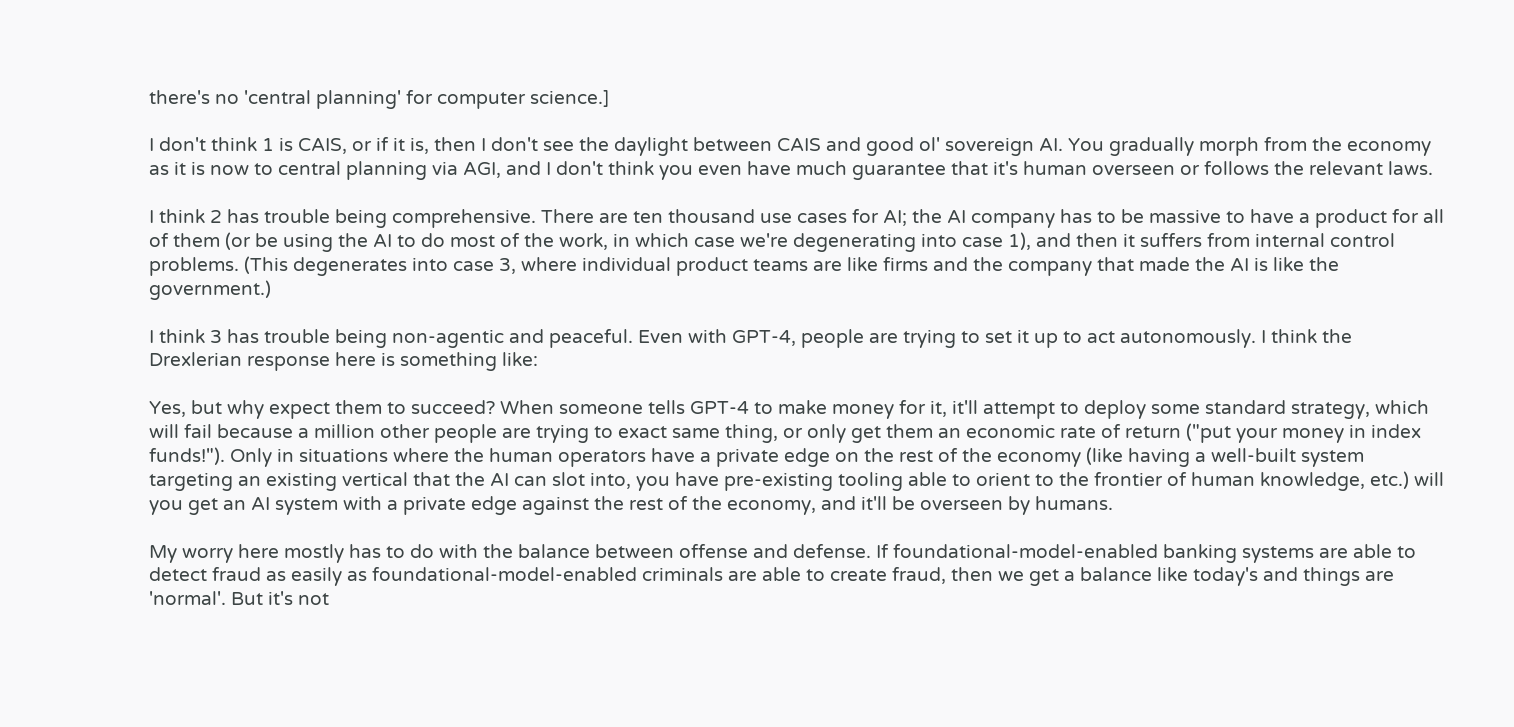there's no 'central planning' for computer science.]

I don't think 1 is CAIS, or if it is, then I don't see the daylight between CAIS and good ol' sovereign AI. You gradually morph from the economy as it is now to central planning via AGI, and I don't think you even have much guarantee that it's human overseen or follows the relevant laws.

I think 2 has trouble being comprehensive. There are ten thousand use cases for AI; the AI company has to be massive to have a product for all of them (or be using the AI to do most of the work, in which case we're degenerating into case 1), and then it suffers from internal control problems. (This degenerates into case 3, where individual product teams are like firms and the company that made the AI is like the government.)

I think 3 has trouble being non-agentic and peaceful. Even with GPT-4, people are trying to set it up to act autonomously. I think the Drexlerian response here is something like:

Yes, but why expect them to succeed? When someone tells GPT-4 to make money for it, it'll attempt to deploy some standard strategy, which will fail because a million other people are trying to exact same thing, or only get them an economic rate of return ("put your money in index funds!"). Only in situations where the human operators have a private edge on the rest of the economy (like having a well-built system targeting an existing vertical that the AI can slot into, you have pre-existing tooling able to orient to the frontier of human knowledge, etc.) will you get an AI system with a private edge against the rest of the economy, and it'll be overseen by humans.

My worry here mostly has to do with the balance between offense and defense. If foundational-model-enabled banking systems are able to detect fraud as easily as foundational-model-enabled criminals are able to create fraud, then we get a balance like today's and things are 'normal'. But it's not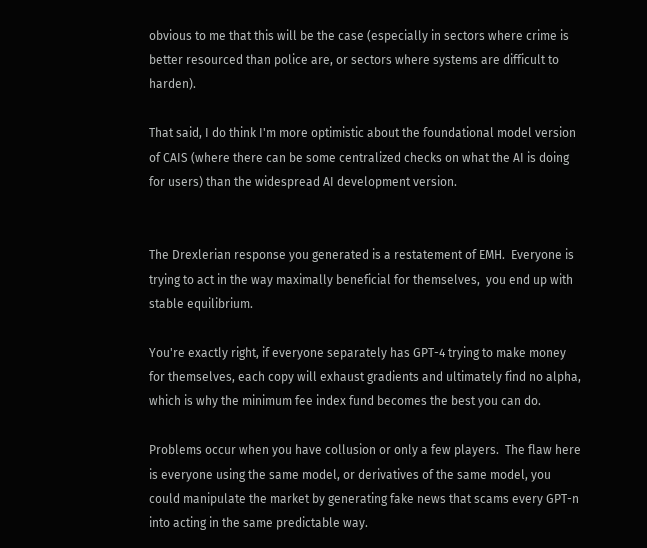obvious to me that this will be the case (especially in sectors where crime is better resourced than police are, or sectors where systems are difficult to harden).

That said, I do think I'm more optimistic about the foundational model version of CAIS (where there can be some centralized checks on what the AI is doing for users) than the widespread AI development version.


The Drexlerian response you generated is a restatement of EMH.  Everyone is trying to act in the way maximally beneficial for themselves,  you end up with stable equilibrium.

You're exactly right, if everyone separately has GPT-4 trying to make money for themselves, each copy will exhaust gradients and ultimately find no alpha, which is why the minimum fee index fund becomes the best you can do.

Problems occur when you have collusion or only a few players.  The flaw here is everyone using the same model, or derivatives of the same model, you could manipulate the market by generating fake news that scams every GPT-n into acting in the same predictable way.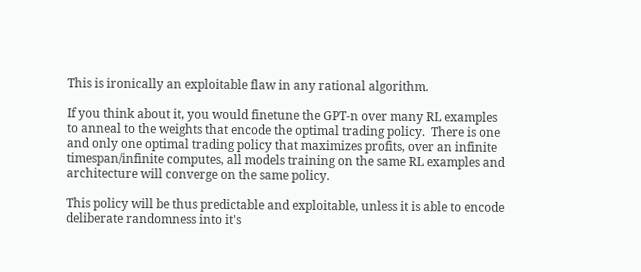This is ironically an exploitable flaw in any rational algorithm.

If you think about it, you would finetune the GPT-n over many RL examples to anneal to the weights that encode the optimal trading policy.  There is one and only one optimal trading policy that maximizes profits, over an infinite timespan/infinite computes, all models training on the same RL examples and architecture will converge on the same policy.

This policy will be thus predictable and exploitable, unless it is able to encode deliberate randomness into it's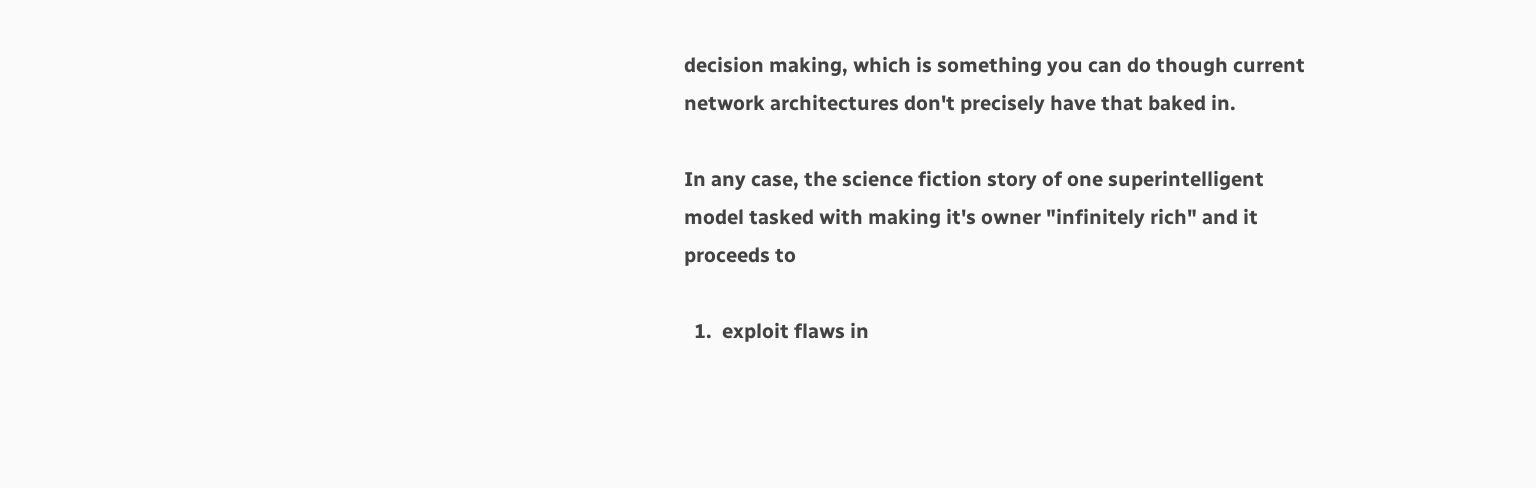decision making, which is something you can do though current network architectures don't precisely have that baked in.

In any case, the science fiction story of one superintelligent model tasked with making it's owner "infinitely rich" and it proceeds to

  1.  exploit flaws in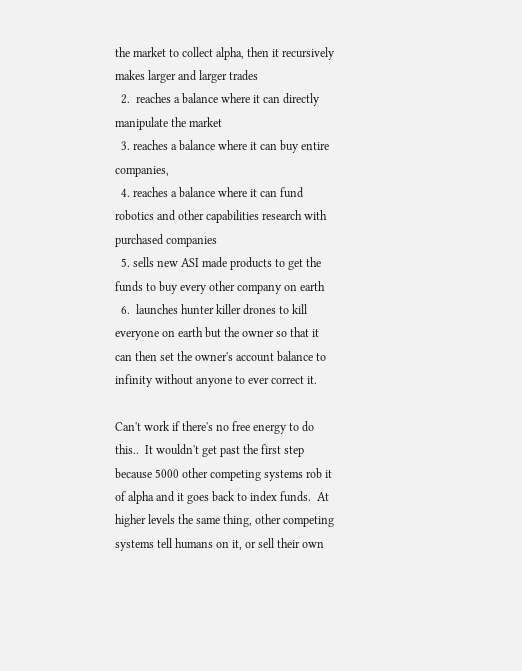the market to collect alpha, then it recursively makes larger and larger trades
  2.  reaches a balance where it can directly manipulate the market
  3. reaches a balance where it can buy entire companies,
  4. reaches a balance where it can fund robotics and other capabilities research with purchased companies
  5. sells new ASI made products to get the funds to buy every other company on earth
  6.  launches hunter killer drones to kill everyone on earth but the owner so that it can then set the owner's account balance to infinity without anyone to ever correct it.

Can't work if there's no free energy to do this..  It wouldn't get past the first step because 5000 other competing systems rob it of alpha and it goes back to index funds.  At higher levels the same thing, other competing systems tell humans on it, or sell their own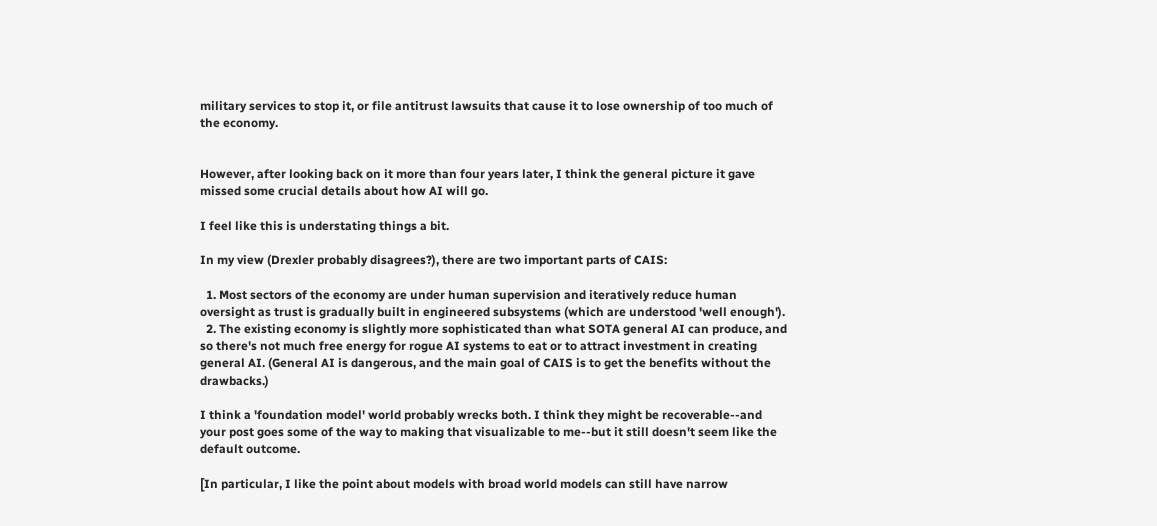military services to stop it, or file antitrust lawsuits that cause it to lose ownership of too much of the economy.


However, after looking back on it more than four years later, I think the general picture it gave missed some crucial details about how AI will go.

I feel like this is understating things a bit.

In my view (Drexler probably disagrees?), there are two important parts of CAIS:

  1. Most sectors of the economy are under human supervision and iteratively reduce human oversight as trust is gradually built in engineered subsystems (which are understood 'well enough').
  2. The existing economy is slightly more sophisticated than what SOTA general AI can produce, and so there's not much free energy for rogue AI systems to eat or to attract investment in creating general AI. (General AI is dangerous, and the main goal of CAIS is to get the benefits without the drawbacks.)

I think a 'foundation model' world probably wrecks both. I think they might be recoverable--and your post goes some of the way to making that visualizable to me--but it still doesn't seem like the default outcome.

[In particular, I like the point about models with broad world models can still have narrow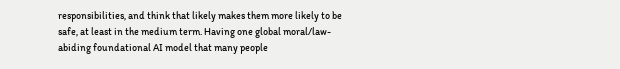responsibilities, and think that likely makes them more likely to be safe, at least in the medium term. Having one global moral/law-abiding foundational AI model that many people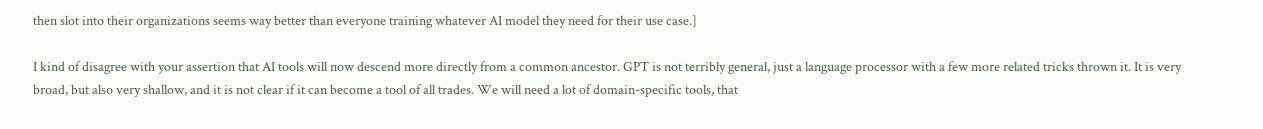then slot into their organizations seems way better than everyone training whatever AI model they need for their use case.]

I kind of disagree with your assertion that AI tools will now descend more directly from a common ancestor. GPT is not terribly general, just a language processor with a few more related tricks thrown it. It is very broad, but also very shallow, and it is not clear if it can become a tool of all trades. We will need a lot of domain-specific tools, that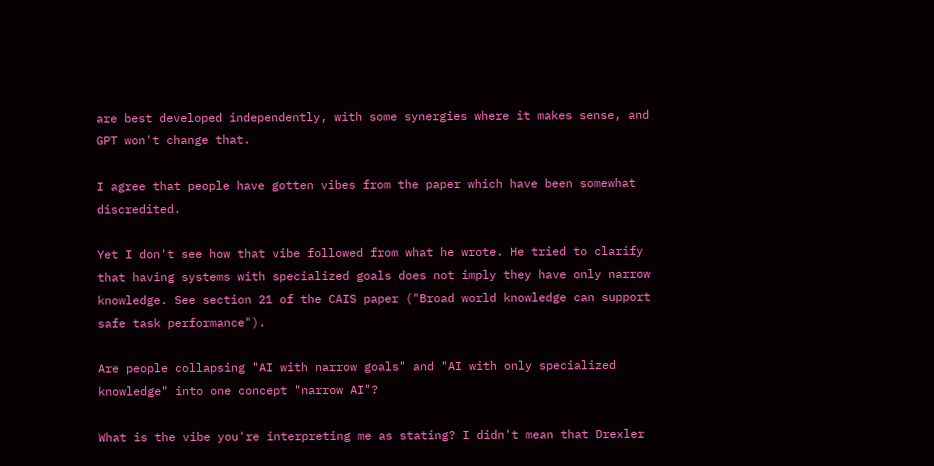are best developed independently, with some synergies where it makes sense, and GPT won't change that.

I agree that people have gotten vibes from the paper which have been somewhat discredited.

Yet I don't see how that vibe followed from what he wrote. He tried to clarify that having systems with specialized goals does not imply they have only narrow knowledge. See section 21 of the CAIS paper ("Broad world knowledge can support safe task performance").

Are people collapsing "AI with narrow goals" and "AI with only specialized knowledge" into one concept "narrow AI"?

What is the vibe you're interpreting me as stating? I didn't mean that Drexler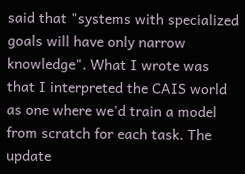said that "systems with specialized goals will have only narrow knowledge". What I wrote was that I interpreted the CAIS world as one where we'd train a model from scratch for each task. The update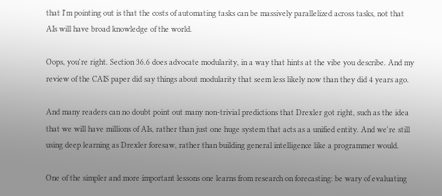that I'm pointing out is that the costs of automating tasks can be massively parallelized across tasks, not that AIs will have broad knowledge of the world.

Oops, you're right. Section 36.6 does advocate modularity, in a way that hints at the vibe you describe. And my review of the CAIS paper did say things about modularity that seem less likely now than they did 4 years ago.

And many readers can no doubt point out many non-trivial predictions that Drexler got right, such as the idea that we will have millions of AIs, rather than just one huge system that acts as a unified entity. And we're still using deep learning as Drexler foresaw, rather than building general intelligence like a programmer would.

One of the simpler and more important lessons one learns from research on forecasting: be wary of evaluating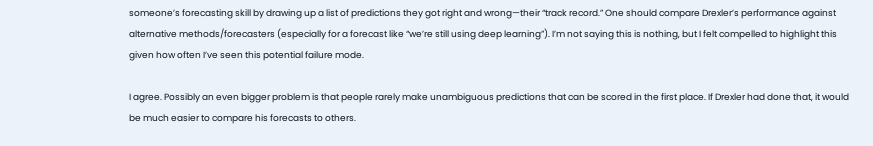someone’s forecasting skill by drawing up a list of predictions they got right and wrong—their “track record.” One should compare Drexler’s performance against alternative methods/forecasters (especially for a forecast like “we’re still using deep learning”). I’m not saying this is nothing, but I felt compelled to highlight this given how often I’ve seen this potential failure mode.

I agree. Possibly an even bigger problem is that people rarely make unambiguous predictions that can be scored in the first place. If Drexler had done that, it would be much easier to compare his forecasts to others.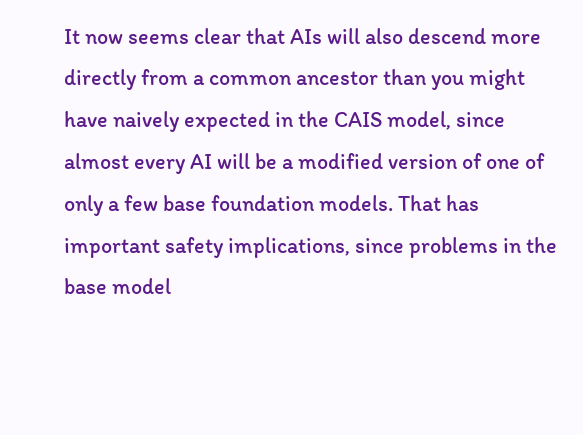It now seems clear that AIs will also descend more directly from a common ancestor than you might have naively expected in the CAIS model, since almost every AI will be a modified version of one of only a few base foundation models. That has important safety implications, since problems in the base model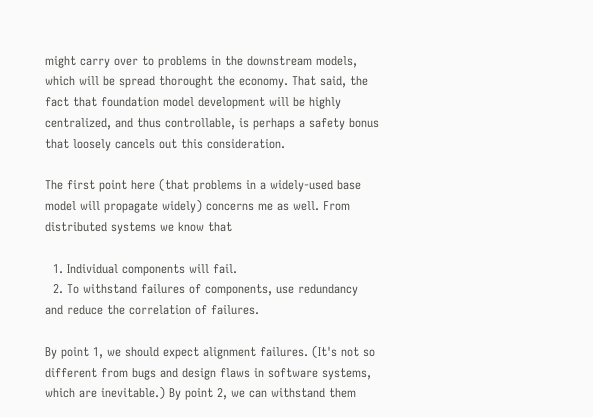might carry over to problems in the downstream models, which will be spread thorought the economy. That said, the fact that foundation model development will be highly centralized, and thus controllable, is perhaps a safety bonus that loosely cancels out this consideration.

The first point here (that problems in a widely-used base model will propagate widely) concerns me as well. From distributed systems we know that

  1. Individual components will fail.
  2. To withstand failures of components, use redundancy and reduce the correlation of failures.

By point 1, we should expect alignment failures. (It's not so different from bugs and design flaws in software systems, which are inevitable.) By point 2, we can withstand them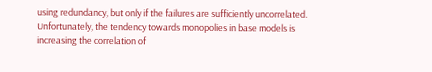using redundancy, but only if the failures are sufficiently uncorrelated. Unfortunately, the tendency towards monopolies in base models is increasing the correlation of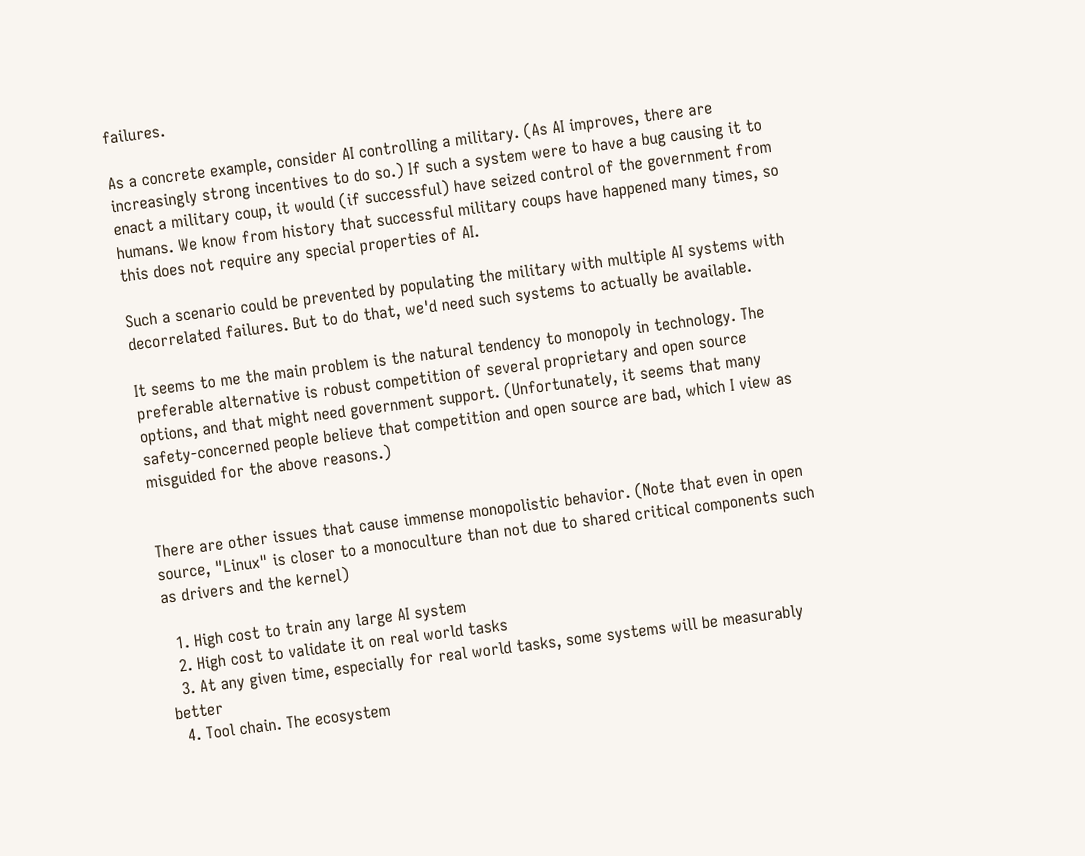failures.

As a concrete example, consider AI controlling a military. (As AI improves, there are increasingly strong incentives to do so.) If such a system were to have a bug causing it to enact a military coup, it would (if successful) have seized control of the government from humans. We know from history that successful military coups have happened many times, so this does not require any special properties of AI.

Such a scenario could be prevented by populating the military with multiple AI systems with decorrelated failures. But to do that, we'd need such systems to actually be available.

It seems to me the main problem is the natural tendency to monopoly in technology. The preferable alternative is robust competition of several proprietary and open source options, and that might need government support. (Unfortunately, it seems that many safety-concerned people believe that competition and open source are bad, which I view as misguided for the above reasons.)


There are other issues that cause immense monopolistic behavior. (Note that even in open source, "Linux" is closer to a monoculture than not due to shared critical components such as drivers and the kernel)

  1. High cost to train any large AI system
  2. High cost to validate it on real world tasks
  3. At any given time, especially for real world tasks, some systems will be measurably better
  4. Tool chain. The ecosystem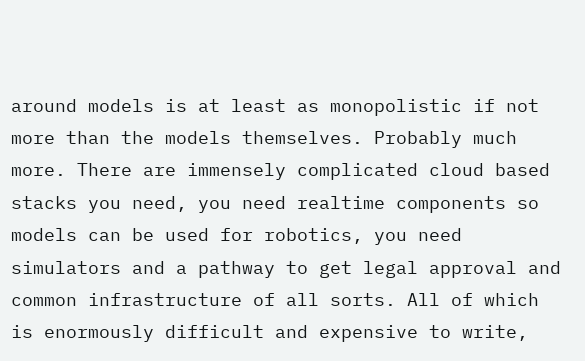around models is at least as monopolistic if not more than the models themselves. Probably much more. There are immensely complicated cloud based stacks you need, you need realtime components so models can be used for robotics, you need simulators and a pathway to get legal approval and common infrastructure of all sorts. All of which is enormously difficult and expensive to write,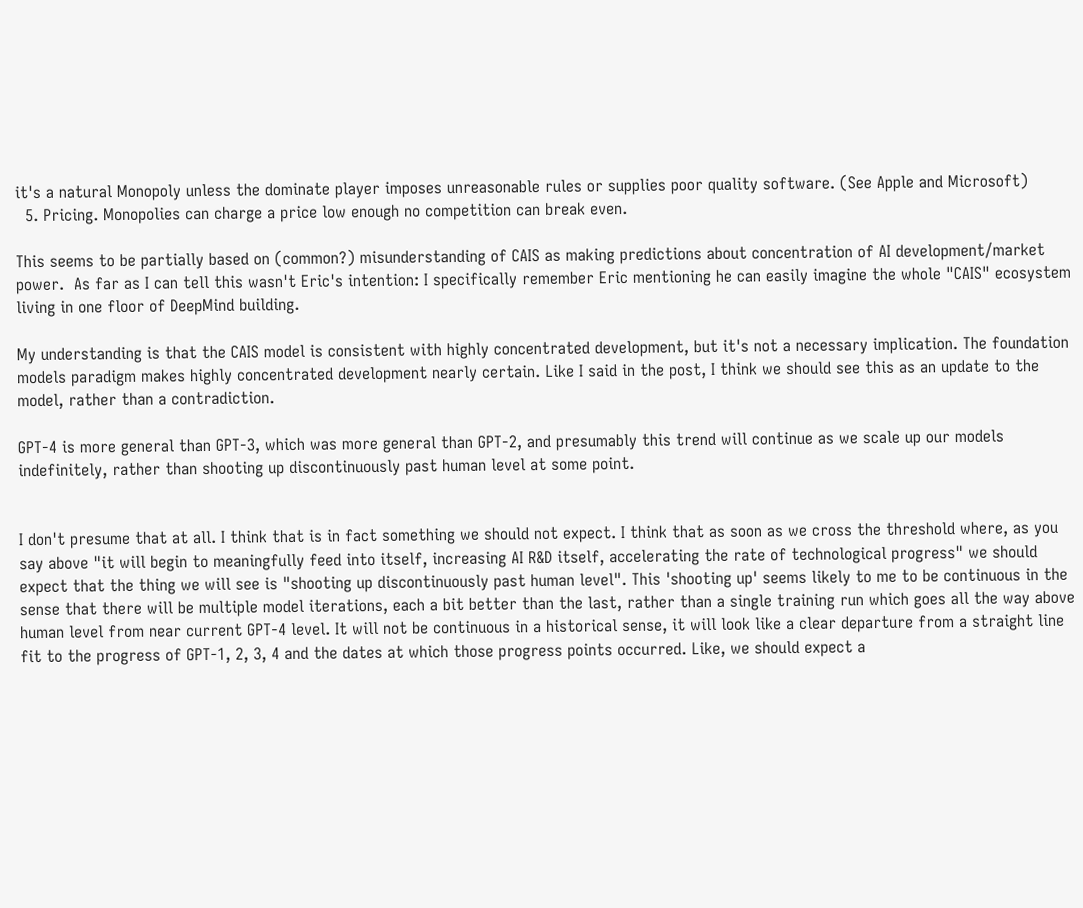it's a natural Monopoly unless the dominate player imposes unreasonable rules or supplies poor quality software. (See Apple and Microsoft)
  5. Pricing. Monopolies can charge a price low enough no competition can break even.

This seems to be partially based on (common?) misunderstanding of CAIS as making predictions about concentration of AI development/market power.  As far as I can tell this wasn't Eric's intention: I specifically remember Eric mentioning he can easily imagine the whole "CAIS" ecosystem living in one floor of DeepMind building.

My understanding is that the CAIS model is consistent with highly concentrated development, but it's not a necessary implication. The foundation models paradigm makes highly concentrated development nearly certain. Like I said in the post, I think we should see this as an update to the model, rather than a contradiction.

GPT-4 is more general than GPT-3, which was more general than GPT-2, and presumably this trend will continue as we scale up our models indefinitely, rather than shooting up discontinuously past human level at some point.


I don't presume that at all. I think that is in fact something we should not expect. I think that as soon as we cross the threshold where, as you say above "it will begin to meaningfully feed into itself, increasing AI R&D itself, accelerating the rate of technological progress" we should expect that the thing we will see is "shooting up discontinuously past human level". This 'shooting up' seems likely to me to be continuous in the sense that there will be multiple model iterations, each a bit better than the last, rather than a single training run which goes all the way above human level from near current GPT-4 level. It will not be continuous in a historical sense, it will look like a clear departure from a straight line fit to the progress of GPT-1, 2, 3, 4 and the dates at which those progress points occurred. Like, we should expect a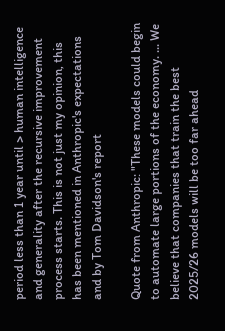period less than 1 year until > human intelligence and generality after the recursive improvement process starts. This is not just my opinion, this has been mentioned in Anthropic's expectations and by Tom Davidson's report

Quote from Anthropic: "These models could begin to automate large portions of the economy. ... We believe that companies that train the best 2025/26 models will be too far ahead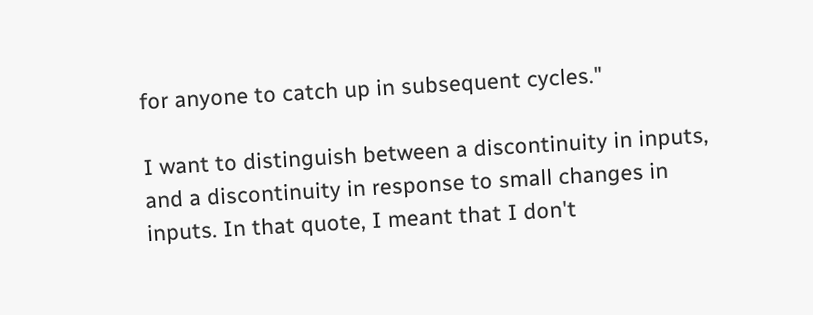for anyone to catch up in subsequent cycles."

I want to distinguish between a discontinuity in inputs, and a discontinuity in response to small changes in inputs. In that quote, I meant that I don't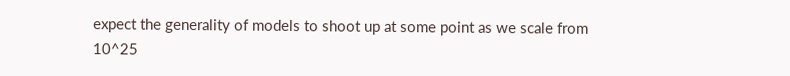expect the generality of models to shoot up at some point as we scale from 10^25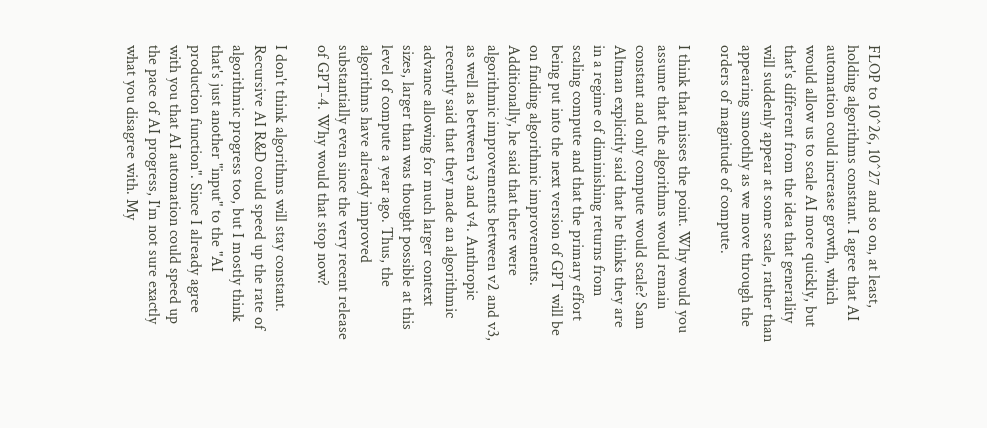FLOP to 10^26, 10^27 and so on, at least, holding algorithms constant. I agree that AI automation could increase growth, which would allow us to scale AI more quickly, but that's different from the idea that generality will suddenly appear at some scale, rather than appearing smoothly as we move through the orders of magnitude of compute.

I think that misses the point. Why would you assume that the algorithms would remain constant and only compute would scale? Sam Altman explicitly said that he thinks they are in a regime of diminishing returns from scaling compute and that the primary effort being put into the next version of GPT will be on finding algorithmic improvements. Additionally, he said that there were algorithmic improvements between v2 and v3, as well as between v3 and v4. Anthropic recently said that they made an algorithmic advance allowing for much larger context sizes, larger than was thought possible at this level of compute a year ago. Thus, the algorithms have already improved substantially even since the very recent release of GPT-4. Why would that stop now?

I don't think algorithms will stay constant. Recursive AI R&D could speed up the rate of algorithmic progress too, but I mostly think that's just another "input" to the "AI production function". Since I already agree with you that AI automation could speed up the pace of AI progress, I'm not sure exactly what you disagree with. My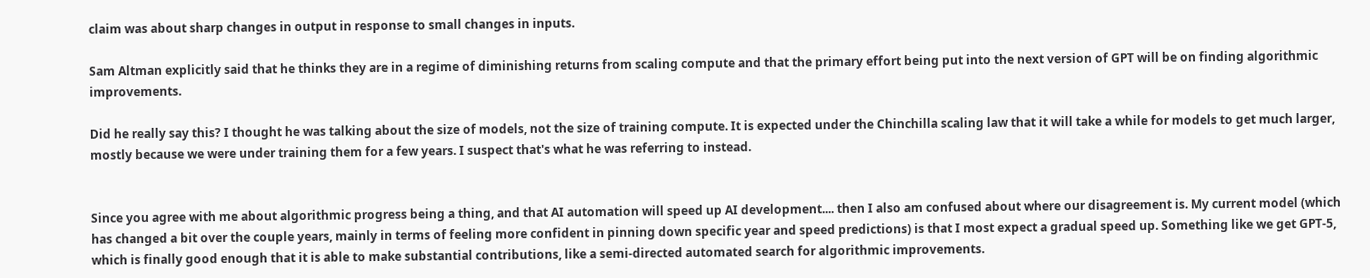claim was about sharp changes in output in response to small changes in inputs.

Sam Altman explicitly said that he thinks they are in a regime of diminishing returns from scaling compute and that the primary effort being put into the next version of GPT will be on finding algorithmic improvements.

Did he really say this? I thought he was talking about the size of models, not the size of training compute. It is expected under the Chinchilla scaling law that it will take a while for models to get much larger, mostly because we were under training them for a few years. I suspect that's what he was referring to instead.


Since you agree with me about algorithmic progress being a thing, and that AI automation will speed up AI development.... then I also am confused about where our disagreement is. My current model (which has changed a bit over the couple years, mainly in terms of feeling more confident in pinning down specific year and speed predictions) is that I most expect a gradual speed up. Something like we get GPT-5, which is finally good enough that it is able to make substantial contributions, like a semi-directed automated search for algorithmic improvements.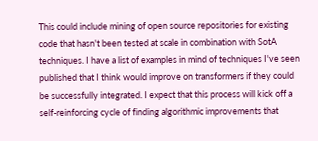This could include mining of open source repositories for existing code that hasn't been tested at scale in combination with SotA techniques. I have a list of examples in mind of techniques I've seen published that I think would improve on transformers if they could be successfully integrated. I expect that this process will kick off a self-reinforcing cycle of finding algorithmic improvements that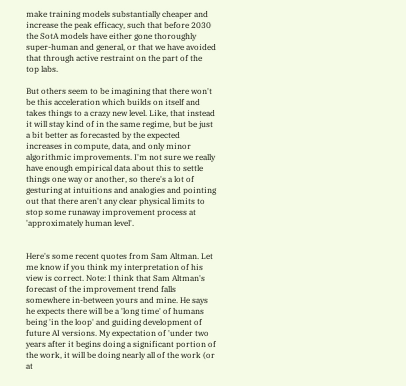make training models substantially cheaper and increase the peak efficacy, such that before 2030 the SotA models have either gone thoroughly super-human and general, or that we have avoided that through active restraint on the part of the top labs.

But others seem to be imagining that there won't be this acceleration which builds on itself and takes things to a crazy new level. Like, that instead it will stay kind of in the same regime, but be just a bit better as forecasted by the expected increases in compute, data, and only minor algorithmic improvements. I'm not sure we really have enough empirical data about this to settle things one way or another, so there's a lot of gesturing at intuitions and analogies and pointing out that there aren't any clear physical limits to stop some runaway improvement process at 'approximately human level'.


Here's some recent quotes from Sam Altman. Let me know if you think my interpretation of his view is correct. Note: I think that Sam Altman's forecast of the improvement trend falls somewhere in-between yours and mine. He says he expects there will be a 'long time' of humans being 'in the loop' and guiding development of future AI versions. My expectation of 'under two years after it begins doing a significant portion of the work, it will be doing nearly all of the work (or at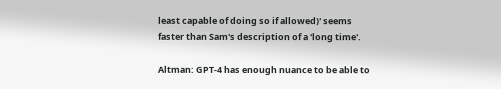least capable of doing so if allowed)' seems faster than Sam's description of a 'long time'.

Altman: GPT-4 has enough nuance to be able to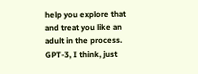help you explore that and treat you like an adult in the process. GPT-3, I think, just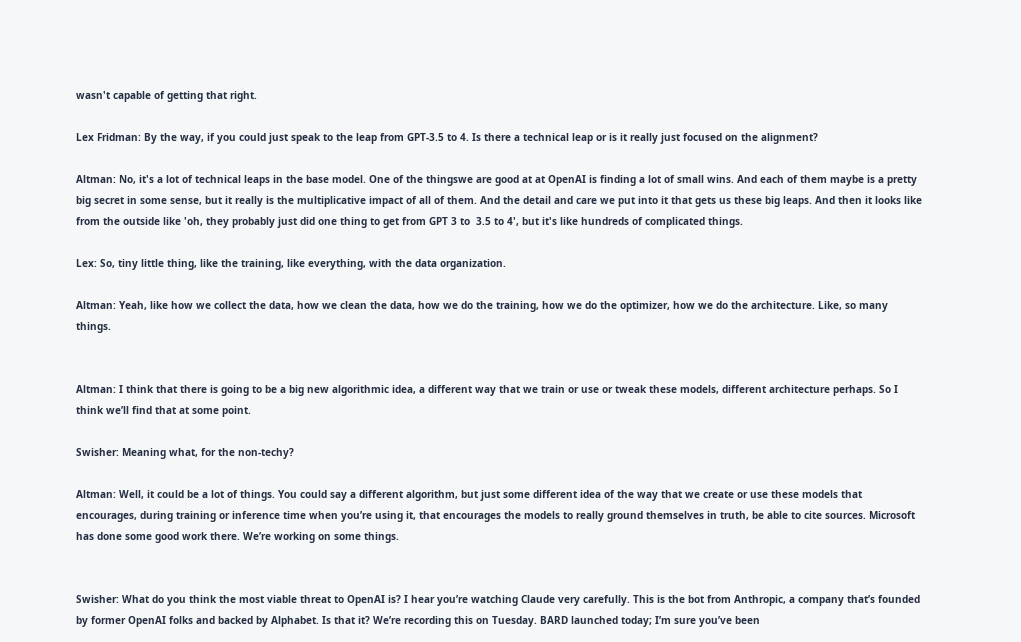wasn't capable of getting that right.

Lex Fridman: By the way, if you could just speak to the leap from GPT-3.5 to 4. Is there a technical leap or is it really just focused on the alignment?

Altman: No, it's a lot of technical leaps in the base model. One of the thingswe are good at at OpenAI is finding a lot of small wins. And each of them maybe is a pretty big secret in some sense, but it really is the multiplicative impact of all of them. And the detail and care we put into it that gets us these big leaps. And then it looks like from the outside like 'oh, they probably just did one thing to get from GPT 3 to  3.5 to 4', but it's like hundreds of complicated things.

Lex: So, tiny little thing, like the training, like everything, with the data organization.

Altman: Yeah, like how we collect the data, how we clean the data, how we do the training, how we do the optimizer, how we do the architecture. Like, so many things.


Altman: I think that there is going to be a big new algorithmic idea, a different way that we train or use or tweak these models, different architecture perhaps. So I think we’ll find that at some point.

Swisher: Meaning what, for the non-techy?

Altman: Well, it could be a lot of things. You could say a different algorithm, but just some different idea of the way that we create or use these models that encourages, during training or inference time when you’re using it, that encourages the models to really ground themselves in truth, be able to cite sources. Microsoft has done some good work there. We’re working on some things.


Swisher: What do you think the most viable threat to OpenAI is? I hear you’re watching Claude very carefully. This is the bot from Anthropic, a company that’s founded by former OpenAI folks and backed by Alphabet. Is that it? We’re recording this on Tuesday. BARD launched today; I’m sure you’ve been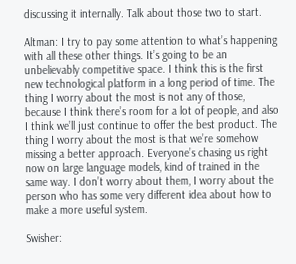discussing it internally. Talk about those two to start.

Altman: I try to pay some attention to what’s happening with all these other things. It’s going to be an unbelievably competitive space. I think this is the first new technological platform in a long period of time. The thing I worry about the most is not any of those, because I think there’s room for a lot of people, and also I think we’ll just continue to offer the best product. The thing I worry about the most is that we’re somehow missing a better approach. Everyone’s chasing us right now on large language models, kind of trained in the same way. I don’t worry about them, I worry about the person who has some very different idea about how to make a more useful system.

Swisher: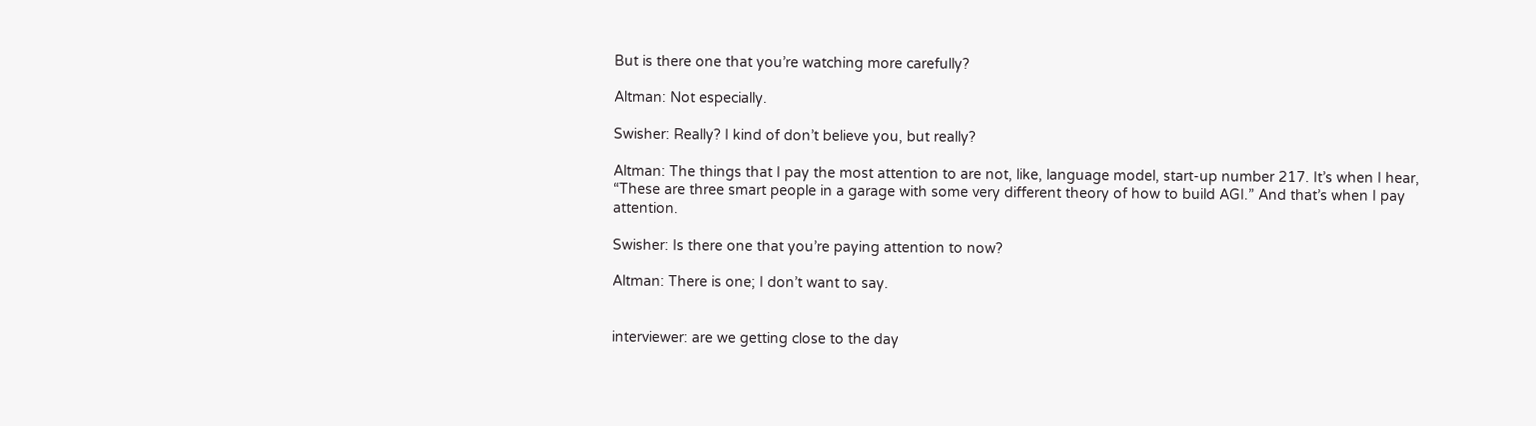But is there one that you’re watching more carefully?

Altman: Not especially.

Swisher: Really? I kind of don’t believe you, but really?

Altman: The things that I pay the most attention to are not, like, language model, start-up number 217. It’s when I hear, “These are three smart people in a garage with some very different theory of how to build AGI.” And that’s when I pay attention.

Swisher: Is there one that you’re paying attention to now?

Altman: There is one; I don’t want to say.


interviewer: are we getting close to the day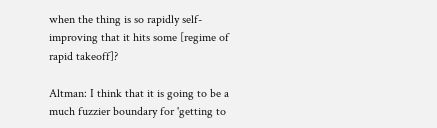when the thing is so rapidly self-improving that it hits some [regime of rapid takeoff]?

Altman: I think that it is going to be a much fuzzier boundary for 'getting to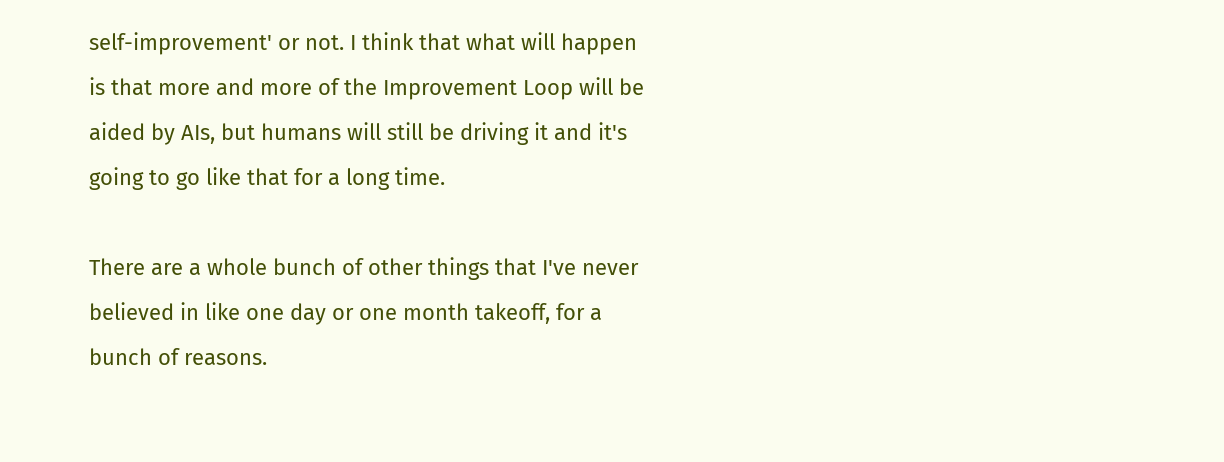self-improvement' or not. I think that what will happen is that more and more of the Improvement Loop will be aided by AIs, but humans will still be driving it and it's going to go like that for a long time.

There are a whole bunch of other things that I've never believed in like one day or one month takeoff, for a bunch of reasons.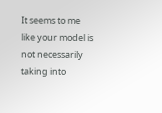It seems to me like your model is not necessarily taking into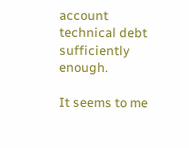account technical debt sufficiently enough.

It seems to me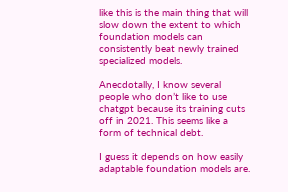like this is the main thing that will slow down the extent to which foundation models can consistently beat newly trained specialized models.

Anecdotally, I know several people who don’t like to use chatgpt because its training cuts off in 2021. This seems like a form of technical debt.

I guess it depends on how easily adaptable foundation models are.